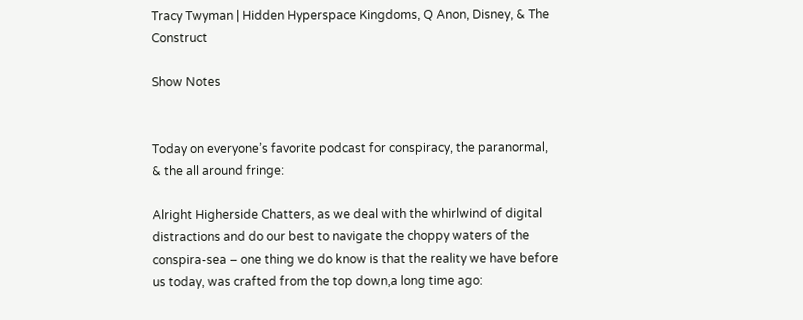Tracy Twyman | Hidden Hyperspace Kingdoms, Q Anon, Disney, & The Construct

Show Notes


Today on everyone’s favorite podcast for conspiracy, the paranormal, & the all around fringe:

Alright Higherside Chatters, as we deal with the whirlwind of digital distractions and do our best to navigate the choppy waters of the conspira-sea – one thing we do know is that the reality we have before us today, was crafted from the top down,a long time ago: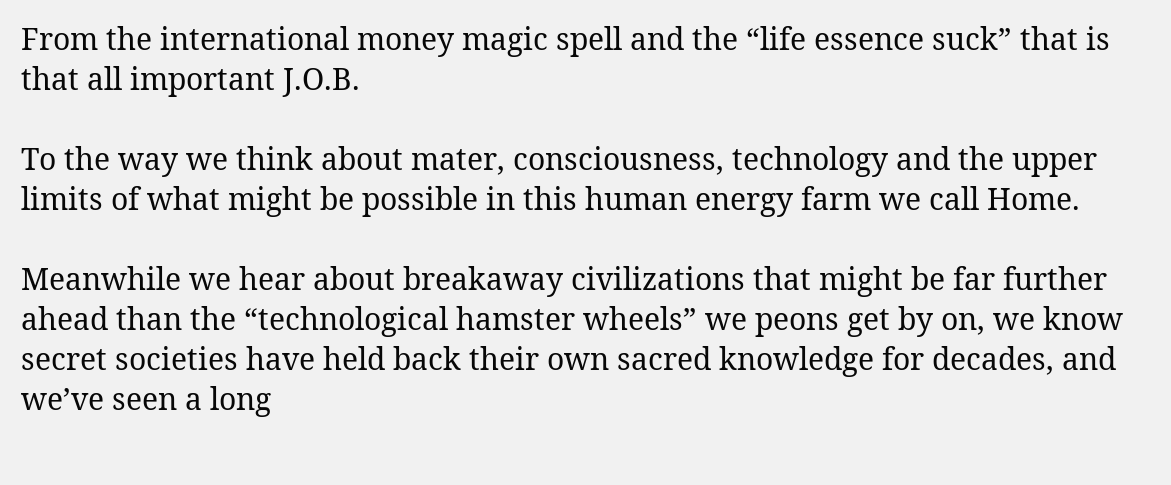From the international money magic spell and the “life essence suck” that is that all important J.O.B.

To the way we think about mater, consciousness, technology and the upper limits of what might be possible in this human energy farm we call Home.

Meanwhile we hear about breakaway civilizations that might be far further ahead than the “technological hamster wheels” we peons get by on, we know secret societies have held back their own sacred knowledge for decades, and we’ve seen a long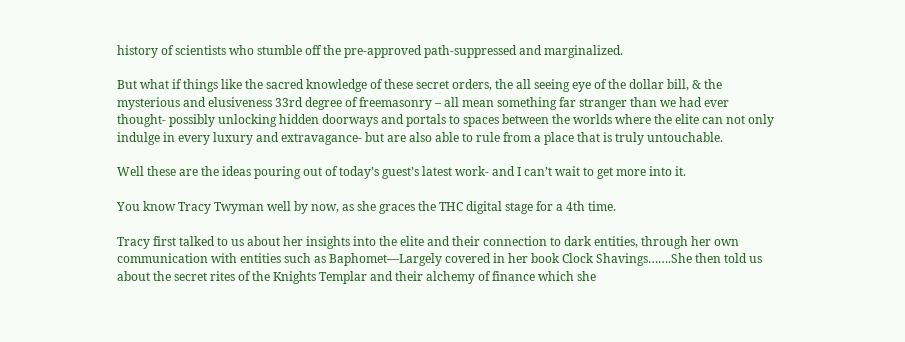history of scientists who stumble off the pre-approved path-suppressed and marginalized.

But what if things like the sacred knowledge of these secret orders, the all seeing eye of the dollar bill, & the mysterious and elusiveness 33rd degree of freemasonry – all mean something far stranger than we had ever thought- possibly unlocking hidden doorways and portals to spaces between the worlds where the elite can not only indulge in every luxury and extravagance- but are also able to rule from a place that is truly untouchable.

Well these are the ideas pouring out of today’s guest’s latest work- and I can’t wait to get more into it.

You know Tracy Twyman well by now, as she graces the THC digital stage for a 4th time.

Tracy first talked to us about her insights into the elite and their connection to dark entities, through her own communication with entities such as Baphomet—Largely covered in her book Clock Shavings…….She then told us about the secret rites of the Knights Templar and their alchemy of finance which she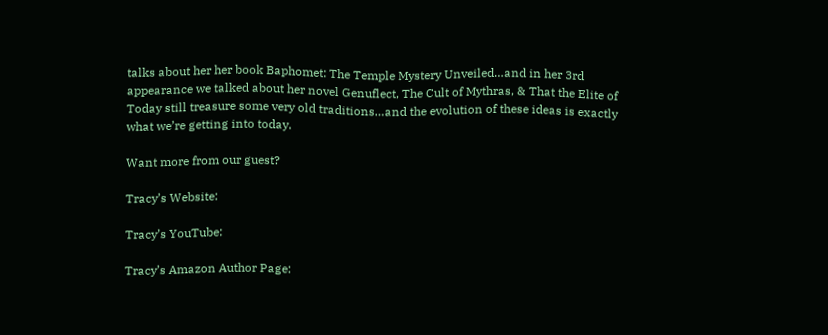talks about her her book Baphomet: The Temple Mystery Unveiled…and in her 3rd appearance we talked about her novel Genuflect, The Cult of Mythras, & That the Elite of Today still treasure some very old traditions…and the evolution of these ideas is exactly what we’re getting into today.

Want more from our guest?

Tracy’s Website:

Tracy’s YouTube:

Tracy’s Amazon Author Page: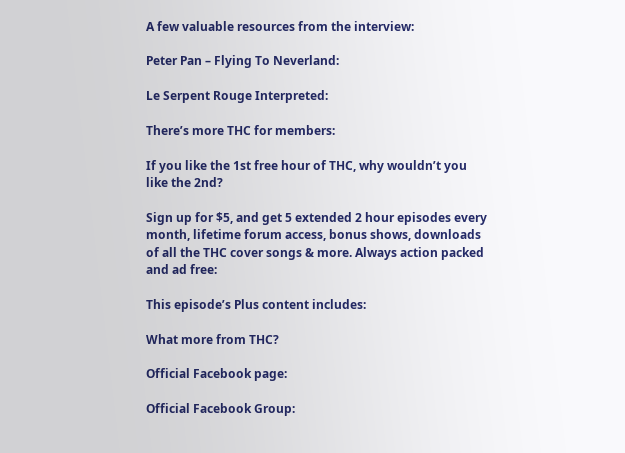A few valuable resources from the interview:

Peter Pan – Flying To Neverland:

Le Serpent Rouge Interpreted:

There’s more THC for members:

If you like the 1st free hour of THC, why wouldn’t you like the 2nd?

Sign up for $5, and get 5 extended 2 hour episodes every month, lifetime forum access, bonus shows, downloads of all the THC cover songs & more. Always action packed and ad free:

This episode’s Plus content includes:

What more from THC?

Official Facebook page:

Official Facebook Group: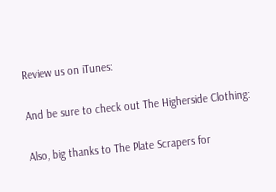Review us on iTunes:

And be sure to check out The Higherside Clothing:

Also, big thanks to The Plate Scrapers for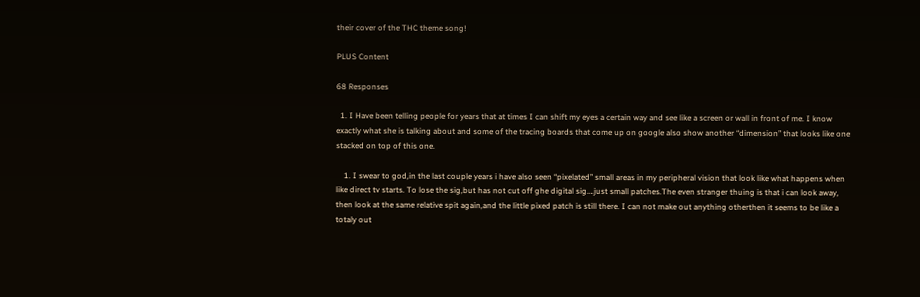their cover of the THC theme song!

PLUS Content

68 Responses

  1. I Have been telling people for years that at times I can shift my eyes a certain way and see like a screen or wall in front of me. I know exactly what she is talking about and some of the tracing boards that come up on google also show another “dimension” that looks like one stacked on top of this one.

    1. I swear to god,in the last couple years i have also seen “pixelated” small areas in my peripheral vision that look like what happens when like direct tv starts. To lose the sig,but has not cut off ghe digital sig….just small patches.The even stranger thuing is that i can look away, then look at the same relative spit again,and the little pixed patch is still there. I can not make out anything otherthen it seems to be like a totaly out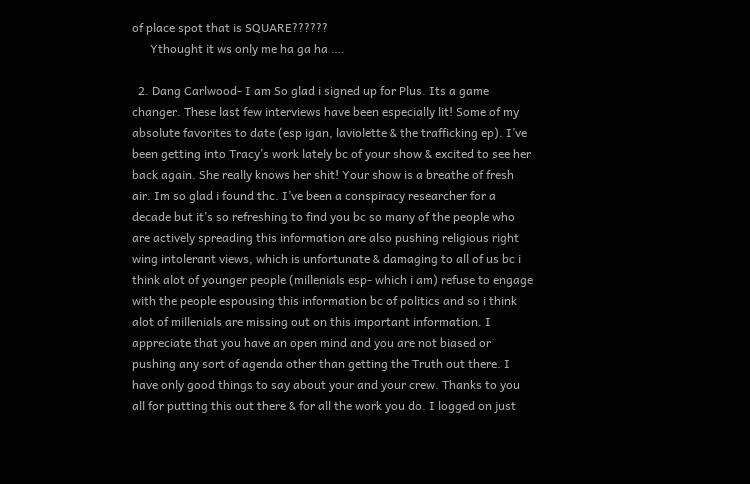of place spot that is SQUARE??????
      Ythought it ws only me ha ga ha ….

  2. Dang Carlwood- I am So glad i signed up for Plus. Its a game changer. These last few interviews have been especially lit! Some of my absolute favorites to date (esp igan, laviolette & the trafficking ep). I’ve been getting into Tracy’s work lately bc of your show & excited to see her back again. She really knows her shit! Your show is a breathe of fresh air. Im so glad i found thc. I’ve been a conspiracy researcher for a decade but it’s so refreshing to find you bc so many of the people who are actively spreading this information are also pushing religious right wing intolerant views, which is unfortunate & damaging to all of us bc i think alot of younger people (millenials esp- which i am) refuse to engage with the people espousing this information bc of politics and so i think alot of millenials are missing out on this important information. I appreciate that you have an open mind and you are not biased or pushing any sort of agenda other than getting the Truth out there. I have only good things to say about your and your crew. Thanks to you all for putting this out there & for all the work you do. I logged on just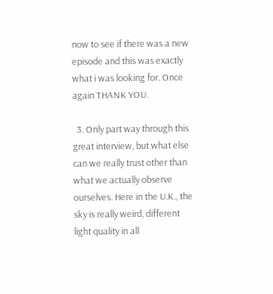now to see if there was a new episode and this was exactly what i was looking for. Once again THANK YOU.

  3. Only part way through this great interview, but what else can we really trust other than what we actually observe ourselves. Here in the U.K., the sky is really weird, different light quality in all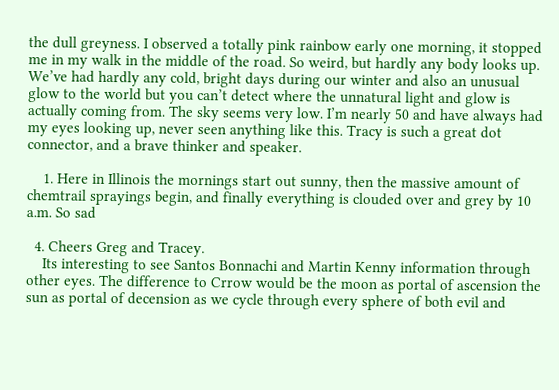the dull greyness. I observed a totally pink rainbow early one morning, it stopped me in my walk in the middle of the road. So weird, but hardly any body looks up. We’ve had hardly any cold, bright days during our winter and also an unusual glow to the world but you can’t detect where the unnatural light and glow is actually coming from. The sky seems very low. I’m nearly 50 and have always had my eyes looking up, never seen anything like this. Tracy is such a great dot connector, and a brave thinker and speaker.

    1. Here in Illinois the mornings start out sunny, then the massive amount of chemtrail sprayings begin, and finally everything is clouded over and grey by 10 a.m. So sad

  4. Cheers Greg and Tracey.
    Its interesting to see Santos Bonnachi and Martin Kenny information through other eyes. The difference to Crrow would be the moon as portal of ascension the sun as portal of decension as we cycle through every sphere of both evil and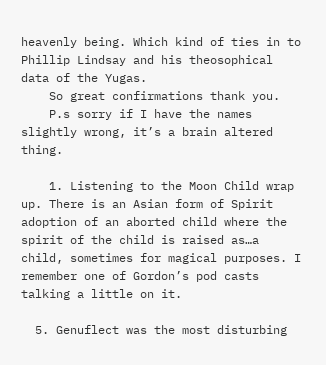heavenly being. Which kind of ties in to Phillip Lindsay and his theosophical data of the Yugas.
    So great confirmations thank you.
    P.s sorry if I have the names slightly wrong, it’s a brain altered thing.

    1. Listening to the Moon Child wrap up. There is an Asian form of Spirit adoption of an aborted child where the spirit of the child is raised as…a child, sometimes for magical purposes. I remember one of Gordon’s pod casts talking a little on it.

  5. Genuflect was the most disturbing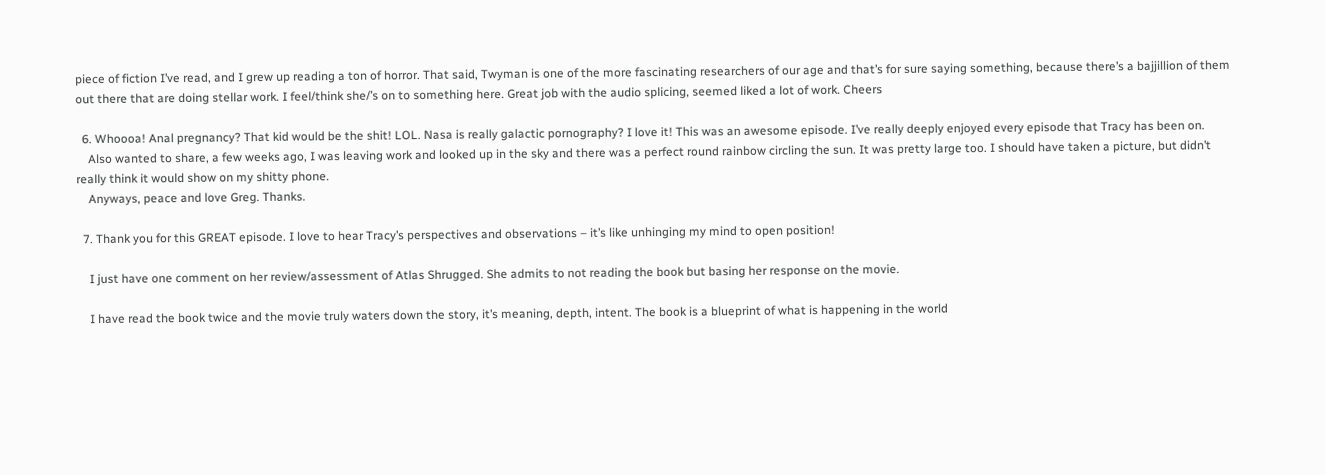piece of fiction I’ve read, and I grew up reading a ton of horror. That said, Twyman is one of the more fascinating researchers of our age and that’s for sure saying something, because there’s a bajjillion of them out there that are doing stellar work. I feel/think she/’s on to something here. Great job with the audio splicing, seemed liked a lot of work. Cheers

  6. Whoooa! Anal pregnancy? That kid would be the shit! LOL. Nasa is really galactic pornography? I love it! This was an awesome episode. I’ve really deeply enjoyed every episode that Tracy has been on.
    Also wanted to share, a few weeks ago, I was leaving work and looked up in the sky and there was a perfect round rainbow circling the sun. It was pretty large too. I should have taken a picture, but didn’t really think it would show on my shitty phone.
    Anyways, peace and love Greg. Thanks.

  7. Thank you for this GREAT episode. I love to hear Tracy’s perspectives and observations – it’s like unhinging my mind to open position!

    I just have one comment on her review/assessment of Atlas Shrugged. She admits to not reading the book but basing her response on the movie.

    I have read the book twice and the movie truly waters down the story, it’s meaning, depth, intent. The book is a blueprint of what is happening in the world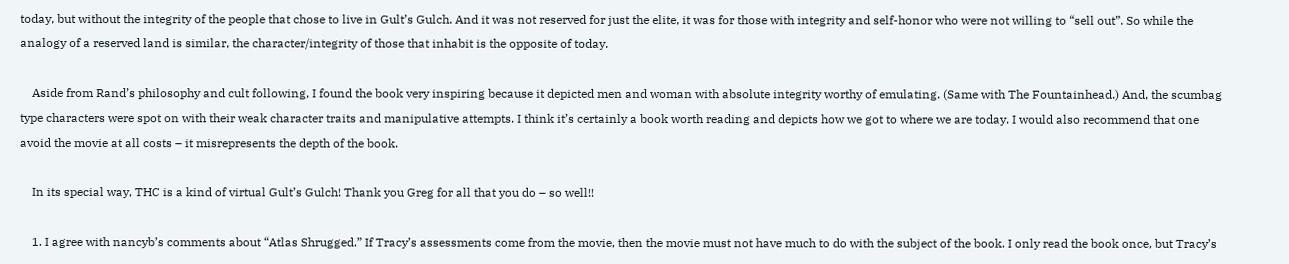today, but without the integrity of the people that chose to live in Gult’s Gulch. And it was not reserved for just the elite, it was for those with integrity and self-honor who were not willing to “sell out”. So while the analogy of a reserved land is similar, the character/integrity of those that inhabit is the opposite of today.

    Aside from Rand’s philosophy and cult following, I found the book very inspiring because it depicted men and woman with absolute integrity worthy of emulating. (Same with The Fountainhead.) And, the scumbag type characters were spot on with their weak character traits and manipulative attempts. I think it’s certainly a book worth reading and depicts how we got to where we are today. I would also recommend that one avoid the movie at all costs – it misrepresents the depth of the book.

    In its special way, THC is a kind of virtual Gult’s Gulch! Thank you Greg for all that you do – so well!!

    1. I agree with nancyb’s comments about “Atlas Shrugged.” If Tracy’s assessments come from the movie, then the movie must not have much to do with the subject of the book. I only read the book once, but Tracy’s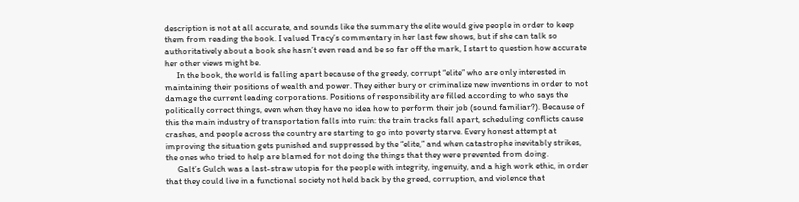description is not at all accurate, and sounds like the summary the elite would give people in order to keep them from reading the book. I valued Tracy’s commentary in her last few shows, but if she can talk so authoritatively about a book she hasn’t even read and be so far off the mark, I start to question how accurate her other views might be.
      In the book, the world is falling apart because of the greedy, corrupt “elite” who are only interested in maintaining their positions of wealth and power. They either bury or criminalize new inventions in order to not damage the current leading corporations. Positions of responsibility are filled according to who says the politically correct things, even when they have no idea how to perform their job (sound familiar?). Because of this the main industry of transportation falls into ruin: the train tracks fall apart, scheduling conflicts cause crashes, and people across the country are starting to go into poverty starve. Every honest attempt at improving the situation gets punished and suppressed by the “elite,” and when catastrophe inevitably strikes, the ones who tried to help are blamed for not doing the things that they were prevented from doing.
      Galt’s Gulch was a last-straw utopia for the people with integrity, ingenuity, and a high work ethic, in order that they could live in a functional society not held back by the greed, corruption, and violence that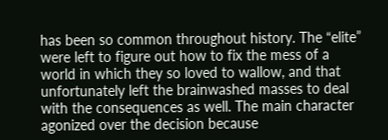has been so common throughout history. The “elite” were left to figure out how to fix the mess of a world in which they so loved to wallow, and that unfortunately left the brainwashed masses to deal with the consequences as well. The main character agonized over the decision because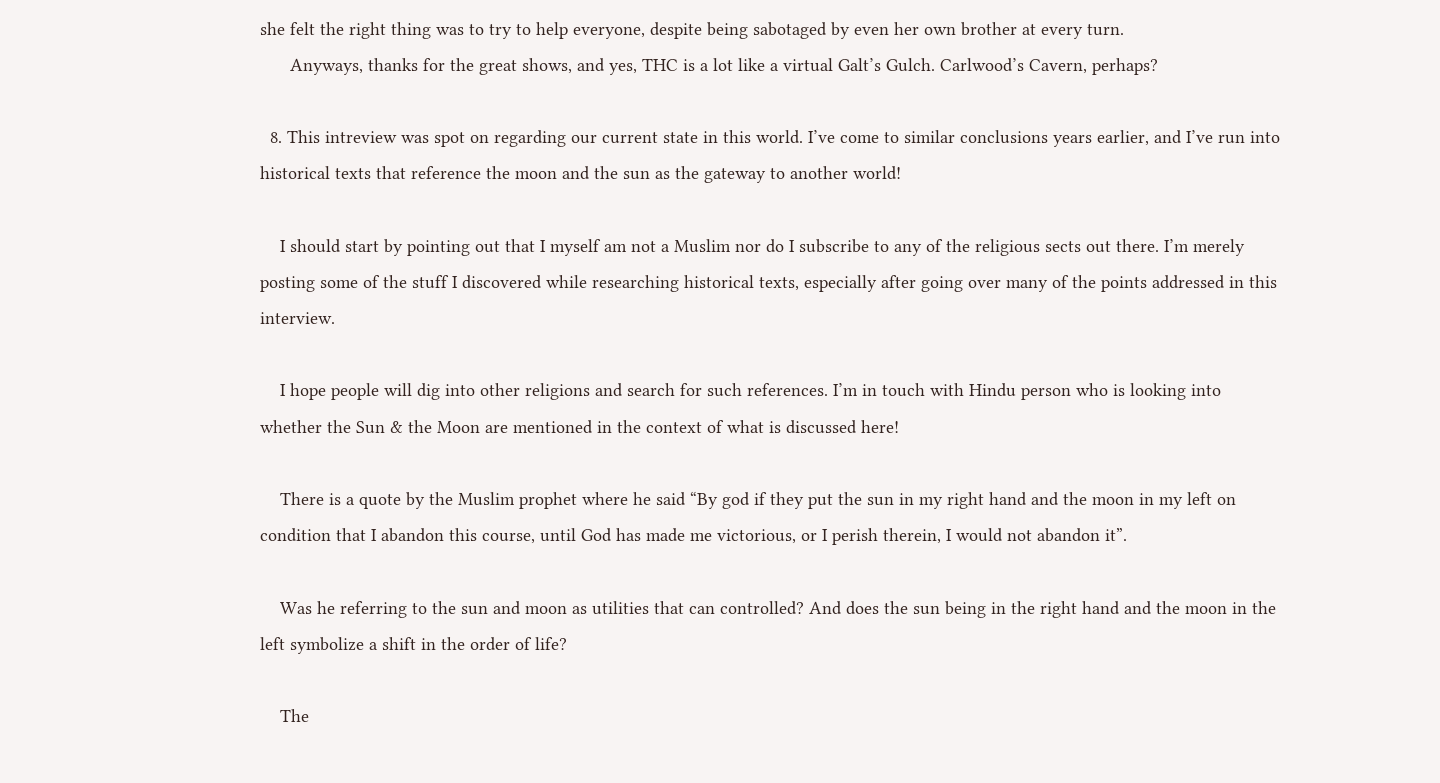she felt the right thing was to try to help everyone, despite being sabotaged by even her own brother at every turn.
      Anyways, thanks for the great shows, and yes, THC is a lot like a virtual Galt’s Gulch. Carlwood’s Cavern, perhaps?

  8. This intreview was spot on regarding our current state in this world. I’ve come to similar conclusions years earlier, and I’ve run into historical texts that reference the moon and the sun as the gateway to another world!

    I should start by pointing out that I myself am not a Muslim nor do I subscribe to any of the religious sects out there. I’m merely posting some of the stuff I discovered while researching historical texts, especially after going over many of the points addressed in this interview.

    I hope people will dig into other religions and search for such references. I’m in touch with Hindu person who is looking into whether the Sun & the Moon are mentioned in the context of what is discussed here!

    There is a quote by the Muslim prophet where he said “By god if they put the sun in my right hand and the moon in my left on condition that I abandon this course, until God has made me victorious, or I perish therein, I would not abandon it”.

    Was he referring to the sun and moon as utilities that can controlled? And does the sun being in the right hand and the moon in the left symbolize a shift in the order of life?

    The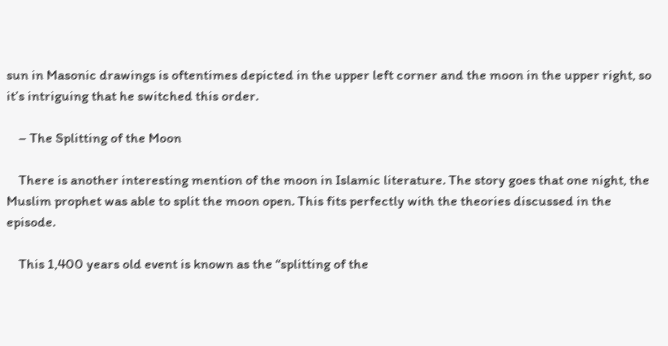sun in Masonic drawings is oftentimes depicted in the upper left corner and the moon in the upper right, so it’s intriguing that he switched this order.

    – The Splitting of the Moon

    There is another interesting mention of the moon in Islamic literature. The story goes that one night, the Muslim prophet was able to split the moon open. This fits perfectly with the theories discussed in the episode.

    This 1,400 years old event is known as the “splitting of the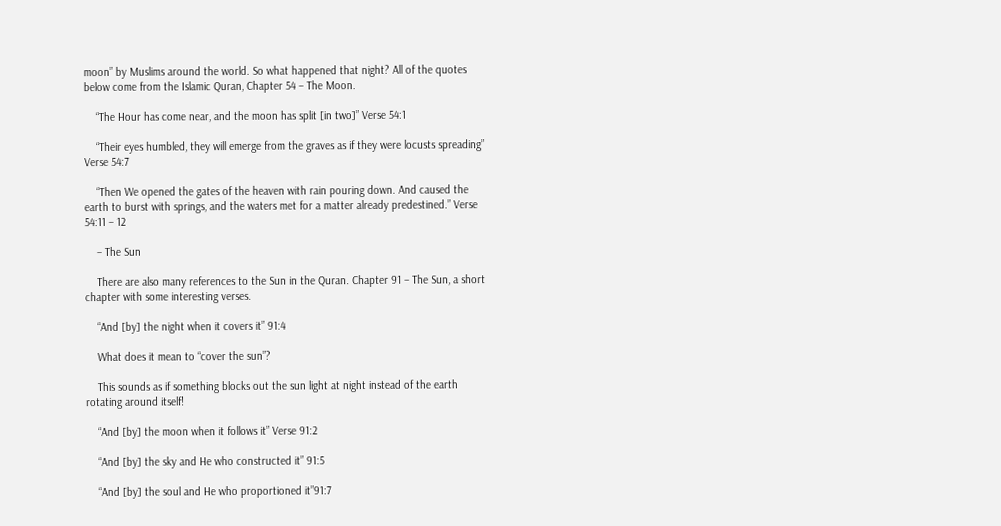moon” by Muslims around the world. So what happened that night? All of the quotes below come from the Islamic Quran, Chapter 54 – The Moon.

    “The Hour has come near, and the moon has split [in two]” Verse 54:1

    “Their eyes humbled, they will emerge from the graves as if they were locusts spreading” Verse 54:7

    “Then We opened the gates of the heaven with rain pouring down. And caused the earth to burst with springs, and the waters met for a matter already predestined.” Verse 54:11 – 12

    – The Sun

    There are also many references to the Sun in the Quran. Chapter 91 – The Sun, a short chapter with some interesting verses.

    “And [by] the night when it covers it” 91:4

    What does it mean to “cover the sun”?

    This sounds as if something blocks out the sun light at night instead of the earth rotating around itself!

    “And [by] the moon when it follows it” Verse 91:2

    “And [by] the sky and He who constructed it” 91:5

    “And [by] the soul and He who proportioned it”91:7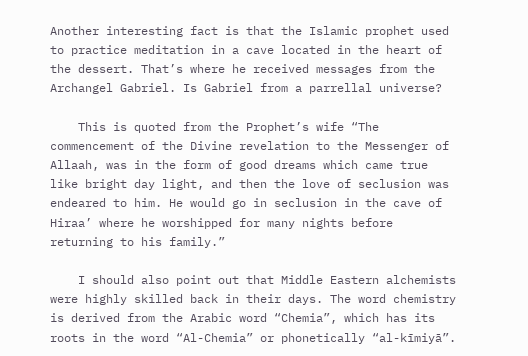Another interesting fact is that the Islamic prophet used to practice meditation in a cave located in the heart of the dessert. That’s where he received messages from the Archangel Gabriel. Is Gabriel from a parrellal universe?

    This is quoted from the Prophet’s wife “The commencement of the Divine revelation to the Messenger of Allaah, was in the form of good dreams which came true like bright day light, and then the love of seclusion was endeared to him. He would go in seclusion in the cave of Hiraa’ where he worshipped for many nights before returning to his family.”

    I should also point out that Middle Eastern alchemists were highly skilled back in their days. The word chemistry is derived from the Arabic word “Chemia”, which has its roots in the word “Al-Chemia” or phonetically “al-kīmiyā”.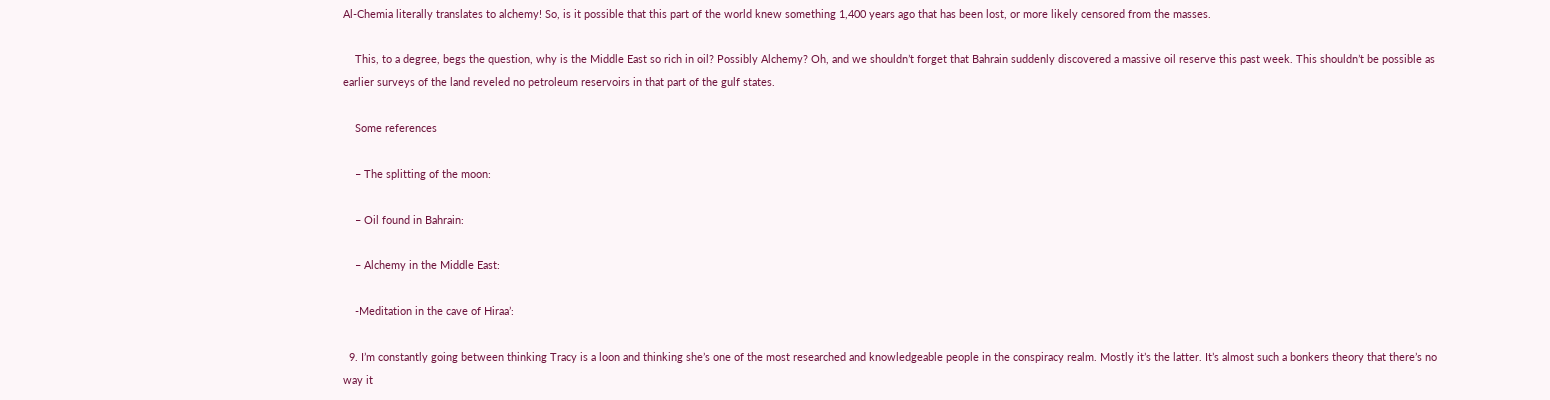Al-Chemia literally translates to alchemy! So, is it possible that this part of the world knew something 1,400 years ago that has been lost, or more likely censored from the masses.

    This, to a degree, begs the question, why is the Middle East so rich in oil? Possibly Alchemy? Oh, and we shouldn’t forget that Bahrain suddenly discovered a massive oil reserve this past week. This shouldn’t be possible as earlier surveys of the land reveled no petroleum reservoirs in that part of the gulf states.

    Some references

    – The splitting of the moon:

    – Oil found in Bahrain:

    – Alchemy in the Middle East:

    -Meditation in the cave of Hiraa’:

  9. I’m constantly going between thinking Tracy is a loon and thinking she’s one of the most researched and knowledgeable people in the conspiracy realm. Mostly it’s the latter. It’s almost such a bonkers theory that there’s no way it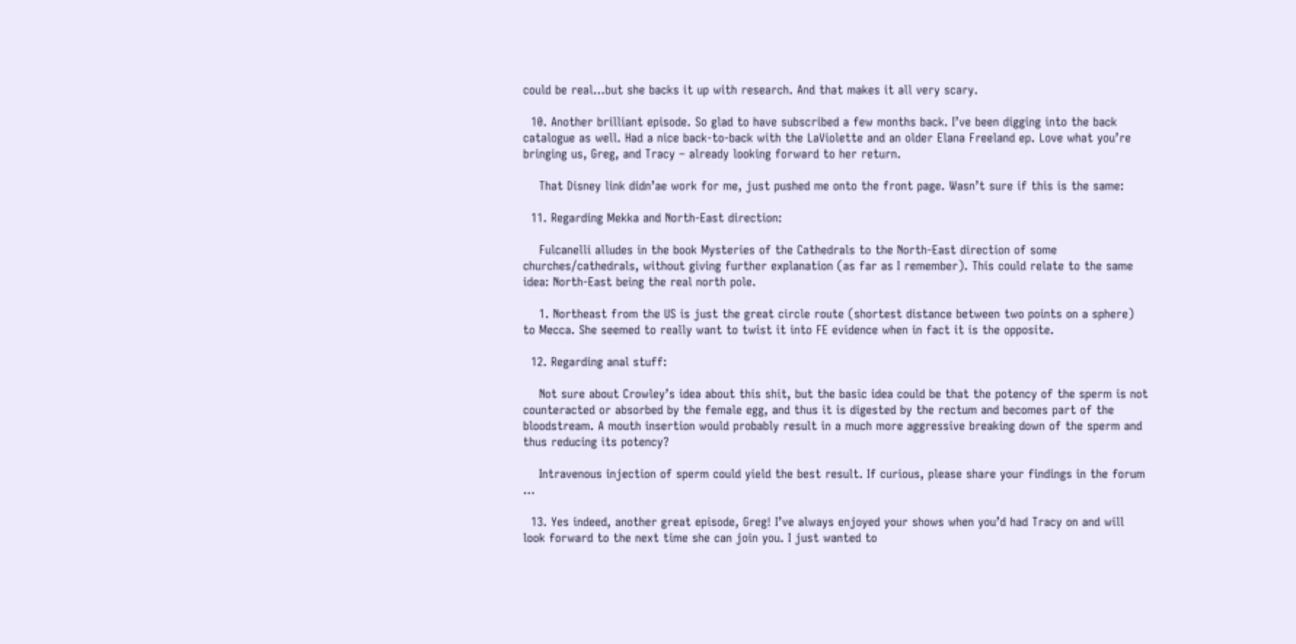could be real…but she backs it up with research. And that makes it all very scary.

  10. Another brilliant episode. So glad to have subscribed a few months back. I’ve been digging into the back catalogue as well. Had a nice back-to-back with the LaViolette and an older Elana Freeland ep. Love what you’re bringing us, Greg, and Tracy – already looking forward to her return.

    That Disney link didn’ae work for me, just pushed me onto the front page. Wasn’t sure if this is the same:

  11. Regarding Mekka and North-East direction:

    Fulcanelli alludes in the book Mysteries of the Cathedrals to the North-East direction of some churches/cathedrals, without giving further explanation (as far as I remember). This could relate to the same idea: North-East being the real north pole.

    1. Northeast from the US is just the great circle route (shortest distance between two points on a sphere) to Mecca. She seemed to really want to twist it into FE evidence when in fact it is the opposite.

  12. Regarding anal stuff:

    Not sure about Crowley’s idea about this shit, but the basic idea could be that the potency of the sperm is not counteracted or absorbed by the female egg, and thus it is digested by the rectum and becomes part of the bloodstream. A mouth insertion would probably result in a much more aggressive breaking down of the sperm and thus reducing its potency?

    Intravenous injection of sperm could yield the best result. If curious, please share your findings in the forum …

  13. Yes indeed, another great episode, Greg! I’ve always enjoyed your shows when you’d had Tracy on and will look forward to the next time she can join you. I just wanted to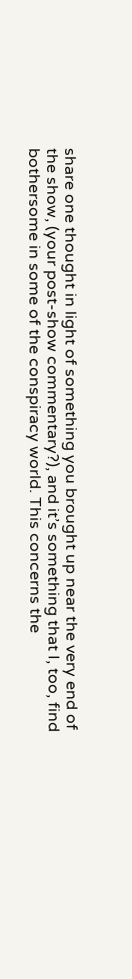share one thought in light of something you brought up near the very end of the show, (your post-show commentary?), and it’s something that I, too, find bothersome in some of the conspiracy world. This concerns the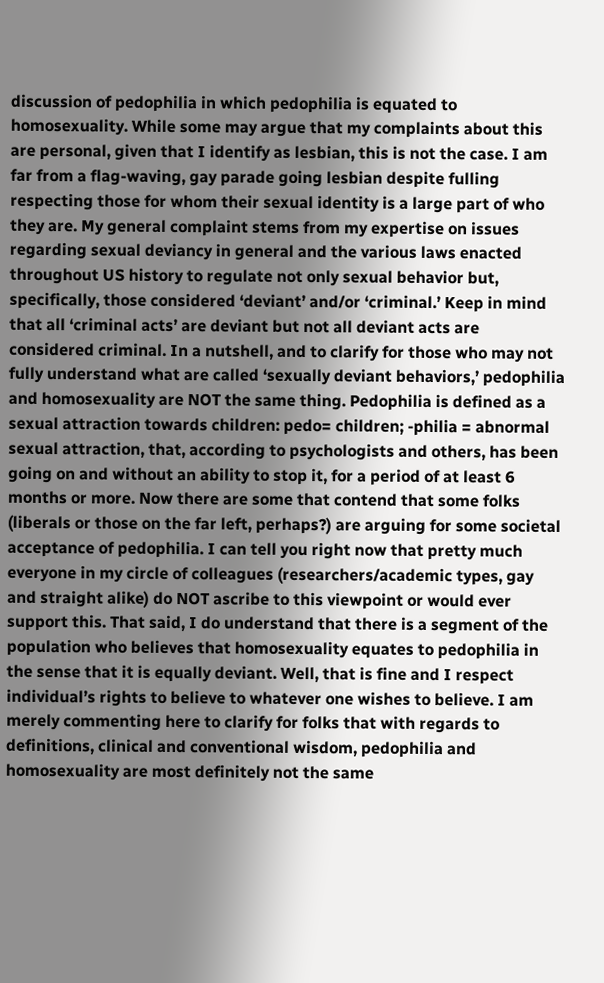discussion of pedophilia in which pedophilia is equated to homosexuality. While some may argue that my complaints about this are personal, given that I identify as lesbian, this is not the case. I am far from a flag-waving, gay parade going lesbian despite fulling respecting those for whom their sexual identity is a large part of who they are. My general complaint stems from my expertise on issues regarding sexual deviancy in general and the various laws enacted throughout US history to regulate not only sexual behavior but, specifically, those considered ‘deviant’ and/or ‘criminal.’ Keep in mind that all ‘criminal acts’ are deviant but not all deviant acts are considered criminal. In a nutshell, and to clarify for those who may not fully understand what are called ‘sexually deviant behaviors,’ pedophilia and homosexuality are NOT the same thing. Pedophilia is defined as a sexual attraction towards children: pedo= children; -philia = abnormal sexual attraction, that, according to psychologists and others, has been going on and without an ability to stop it, for a period of at least 6 months or more. Now there are some that contend that some folks (liberals or those on the far left, perhaps?) are arguing for some societal acceptance of pedophilia. I can tell you right now that pretty much everyone in my circle of colleagues (researchers/academic types, gay and straight alike) do NOT ascribe to this viewpoint or would ever support this. That said, I do understand that there is a segment of the population who believes that homosexuality equates to pedophilia in the sense that it is equally deviant. Well, that is fine and I respect individual’s rights to believe to whatever one wishes to believe. I am merely commenting here to clarify for folks that with regards to definitions, clinical and conventional wisdom, pedophilia and homosexuality are most definitely not the same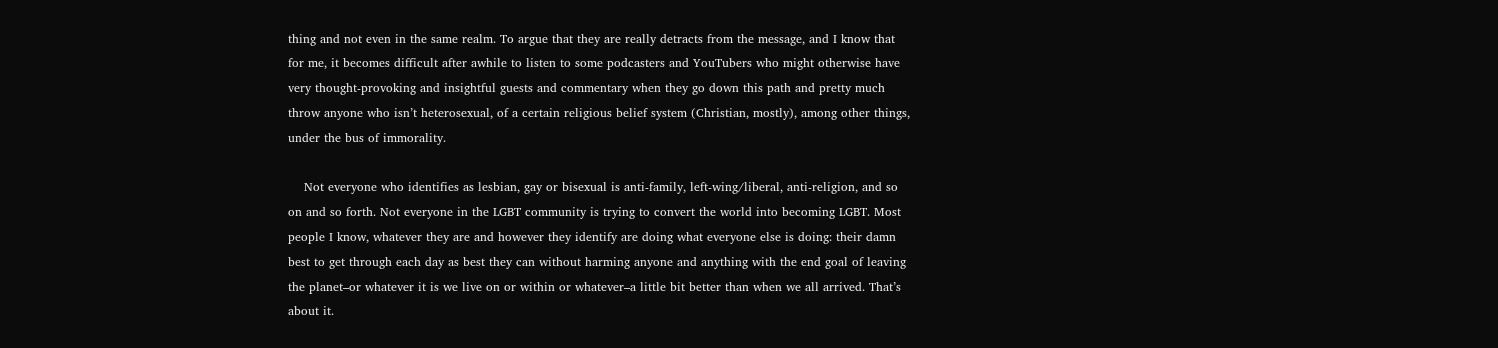thing and not even in the same realm. To argue that they are really detracts from the message, and I know that for me, it becomes difficult after awhile to listen to some podcasters and YouTubers who might otherwise have very thought-provoking and insightful guests and commentary when they go down this path and pretty much throw anyone who isn’t heterosexual, of a certain religious belief system (Christian, mostly), among other things, under the bus of immorality.

    Not everyone who identifies as lesbian, gay or bisexual is anti-family, left-wing/liberal, anti-religion, and so on and so forth. Not everyone in the LGBT community is trying to convert the world into becoming LGBT. Most people I know, whatever they are and however they identify are doing what everyone else is doing: their damn best to get through each day as best they can without harming anyone and anything with the end goal of leaving the planet–or whatever it is we live on or within or whatever–a little bit better than when we all arrived. That’s about it.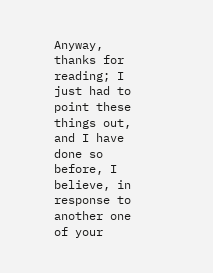Anyway, thanks for reading; I just had to point these things out, and I have done so before, I believe, in response to another one of your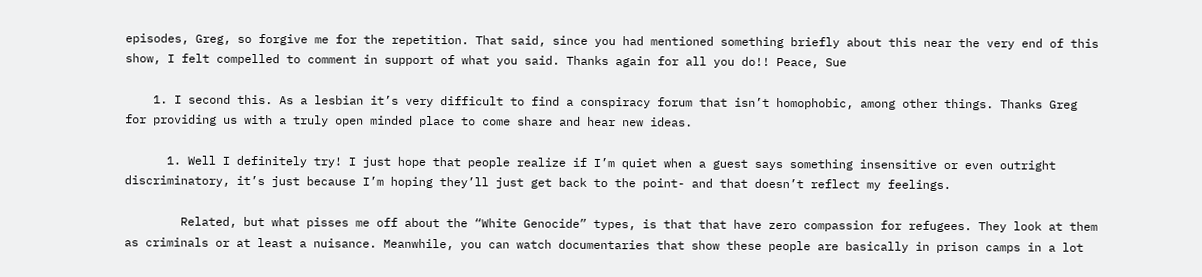episodes, Greg, so forgive me for the repetition. That said, since you had mentioned something briefly about this near the very end of this show, I felt compelled to comment in support of what you said. Thanks again for all you do!! Peace, Sue

    1. I second this. As a lesbian it’s very difficult to find a conspiracy forum that isn’t homophobic, among other things. Thanks Greg for providing us with a truly open minded place to come share and hear new ideas.

      1. Well I definitely try! I just hope that people realize if I’m quiet when a guest says something insensitive or even outright discriminatory, it’s just because I’m hoping they’ll just get back to the point- and that doesn’t reflect my feelings.

        Related, but what pisses me off about the “White Genocide” types, is that that have zero compassion for refugees. They look at them as criminals or at least a nuisance. Meanwhile, you can watch documentaries that show these people are basically in prison camps in a lot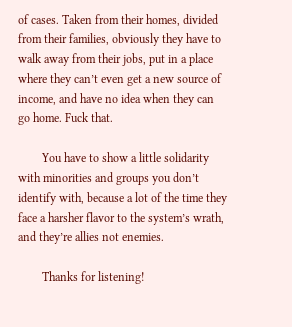of cases. Taken from their homes, divided from their families, obviously they have to walk away from their jobs, put in a place where they can’t even get a new source of income, and have no idea when they can go home. Fuck that.

        You have to show a little solidarity with minorities and groups you don’t identify with, because a lot of the time they face a harsher flavor to the system’s wrath, and they’re allies not enemies.

        Thanks for listening!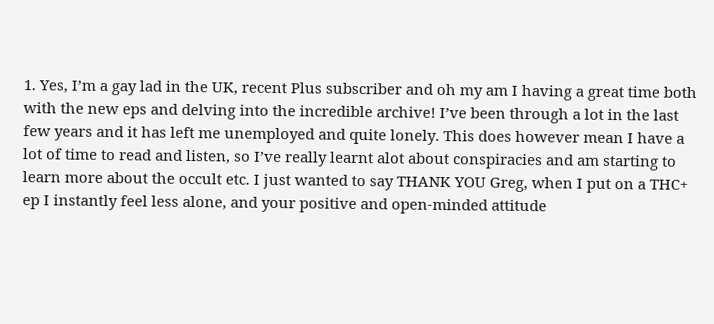1. Yes, I’m a gay lad in the UK, recent Plus subscriber and oh my am I having a great time both with the new eps and delving into the incredible archive! I’ve been through a lot in the last few years and it has left me unemployed and quite lonely. This does however mean I have a lot of time to read and listen, so I’ve really learnt alot about conspiracies and am starting to learn more about the occult etc. I just wanted to say THANK YOU Greg, when I put on a THC+ ep I instantly feel less alone, and your positive and open-minded attitude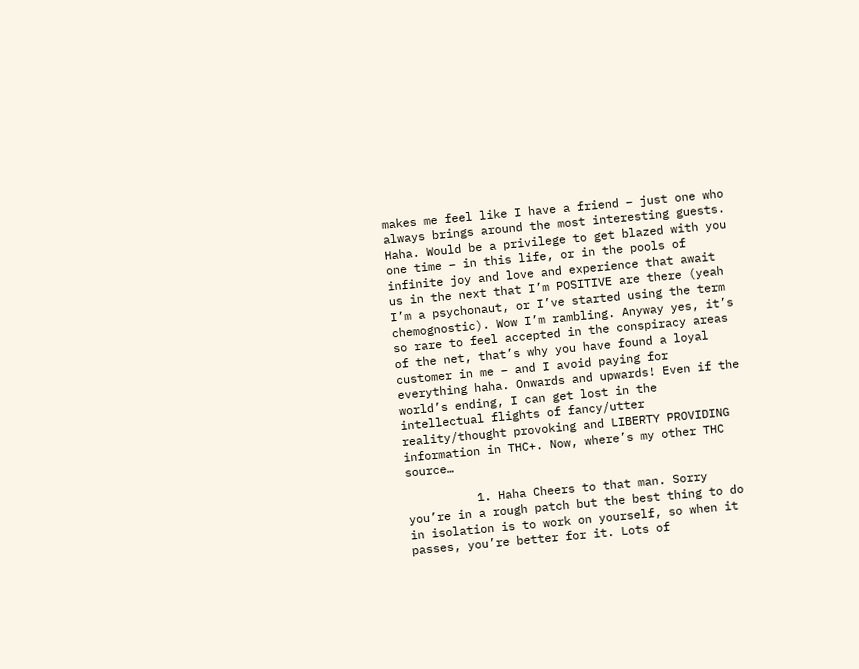makes me feel like I have a friend – just one who always brings around the most interesting guests. Haha. Would be a privilege to get blazed with you one time – in this life, or in the pools of infinite joy and love and experience that await us in the next that I’m POSITIVE are there (yeah I’m a psychonaut, or I’ve started using the term chemognostic). Wow I’m rambling. Anyway yes, it’s so rare to feel accepted in the conspiracy areas of the net, that’s why you have found a loyal customer in me – and I avoid paying for everything haha. Onwards and upwards! Even if the world’s ending, I can get lost in the intellectual flights of fancy/utter reality/thought provoking and LIBERTY PROVIDING information in THC+. Now, where’s my other THC source…

          1. Haha Cheers to that man. Sorry you’re in a rough patch but the best thing to do in isolation is to work on yourself, so when it passes, you’re better for it. Lots of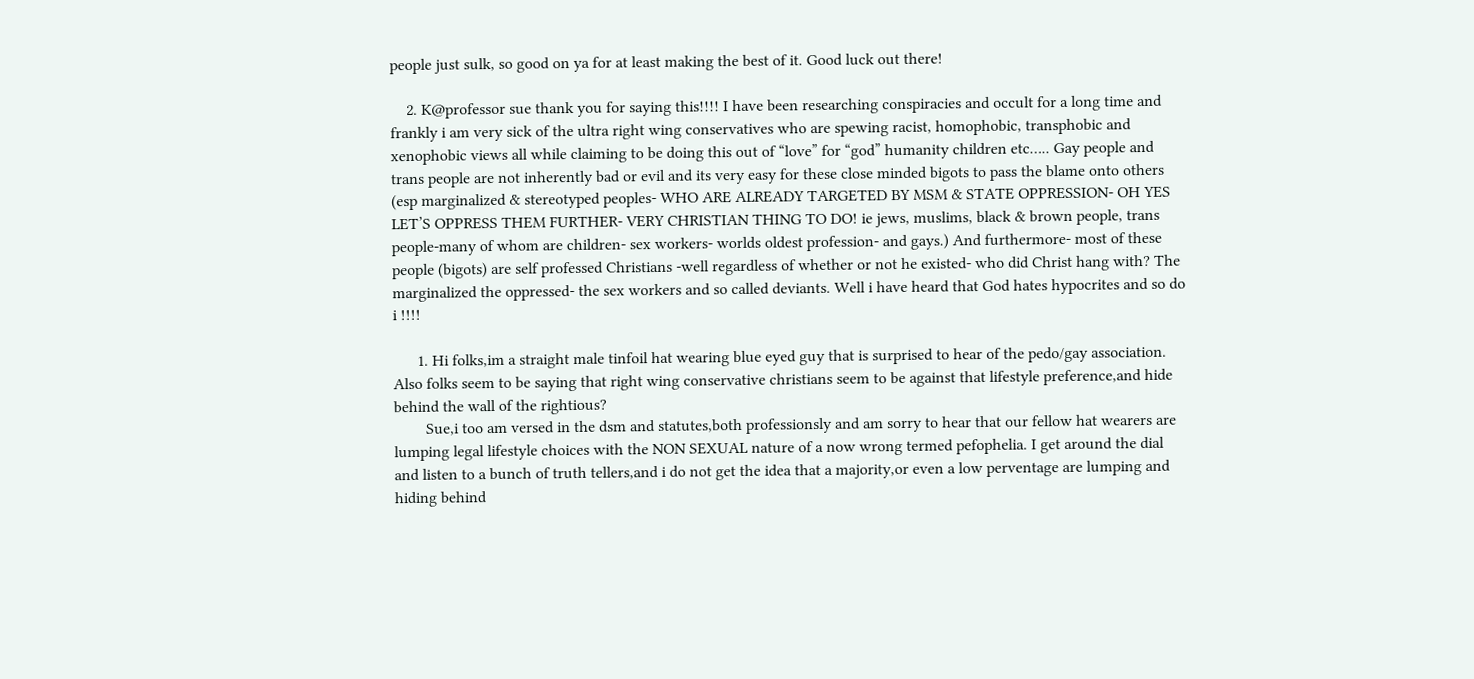people just sulk, so good on ya for at least making the best of it. Good luck out there!

    2. K@professor sue thank you for saying this!!!! I have been researching conspiracies and occult for a long time and frankly i am very sick of the ultra right wing conservatives who are spewing racist, homophobic, transphobic and xenophobic views all while claiming to be doing this out of “love” for “god” humanity children etc….. Gay people and trans people are not inherently bad or evil and its very easy for these close minded bigots to pass the blame onto others (esp marginalized & stereotyped peoples- WHO ARE ALREADY TARGETED BY MSM & STATE OPPRESSION- OH YES LET’S OPPRESS THEM FURTHER- VERY CHRISTIAN THING TO DO! ie jews, muslims, black & brown people, trans people-many of whom are children- sex workers- worlds oldest profession- and gays.) And furthermore- most of these people (bigots) are self professed Christians -well regardless of whether or not he existed- who did Christ hang with? The marginalized the oppressed- the sex workers and so called deviants. Well i have heard that God hates hypocrites and so do i !!!!

      1. Hi folks,im a straight male tinfoil hat wearing blue eyed guy that is surprised to hear of the pedo/gay association. Also folks seem to be saying that right wing conservative christians seem to be against that lifestyle preference,and hide behind the wall of the rightious?
        Sue,i too am versed in the dsm and statutes,both professionsly and am sorry to hear that our fellow hat wearers are lumping legal lifestyle choices with the NON SEXUAL nature of a now wrong termed pefophelia. I get around the dial and listen to a bunch of truth tellers,and i do not get the idea that a majority,or even a low perventage are lumping and hiding behind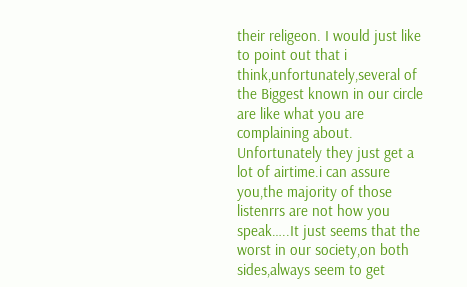their religeon. I would just like to point out that i think,unfortunately,several of the Biggest known in our circle are like what you are complaining about. Unfortunately they just get a lot of airtime.i can assure you,the majority of those listenrrs are not how you speak…..It just seems that the worst in our society,on both sides,always seem to get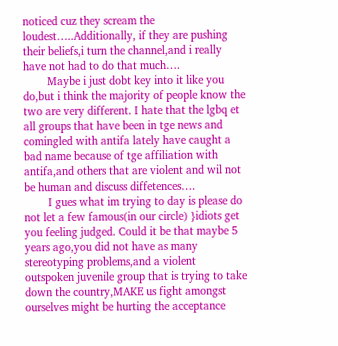noticed cuz they scream the loudest…..Additionally, if they are pushing their beliefs,i turn the channel,and i really have not had to do that much….
        Maybe i just dobt key into it like you do,but i think the majority of people know the two are very different. I hate that the lgbq et all groups that have been in tge news and comingled with antifa lately have caught a bad name because of tge affiliation with antifa,and others that are violent and wil not be human and discuss diffetences….
        I gues what im trying to day is please do not let a few famous(in our circle) }idiots get you feeling judged. Could it be that maybe 5 years ago,you did not have as many stereotyping problems,and a violent outspoken juvenile group that is trying to take down the country,MAKE us fight amongst ourselves might be hurting the acceptance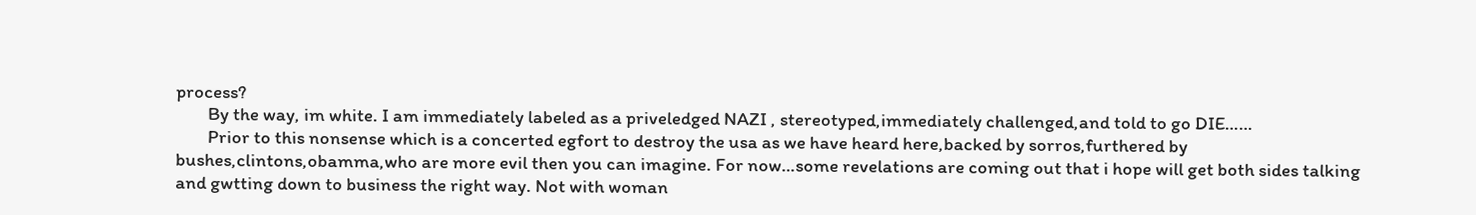process?
        By the way, im white. I am immediately labeled as a priveledged NAZI , stereotyped,immediately challenged,and told to go DIE……
        Prior to this nonsense which is a concerted egfort to destroy the usa as we have heard here,backed by sorros,furthered by bushes,clintons,obamma,who are more evil then you can imagine. For now…some revelations are coming out that i hope will get both sides talking and gwtting down to business the right way. Not with woman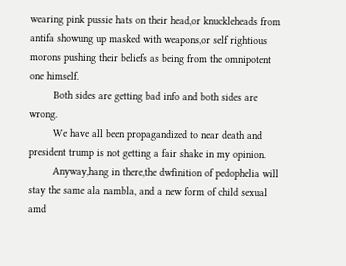wearing pink pussie hats on their head,or knuckleheads from antifa showung up masked with weapons,or self rightious morons pushing their beliefs as being from the omnipotent one himself.
        Both sides are getting bad info and both sides are wrong.
        We have all been propagandized to near death and president trump is not getting a fair shake in my opinion.
        Anyway,hang in there,the dwfinition of pedophelia will stay the same ala nambla, and a new form of child sexual amd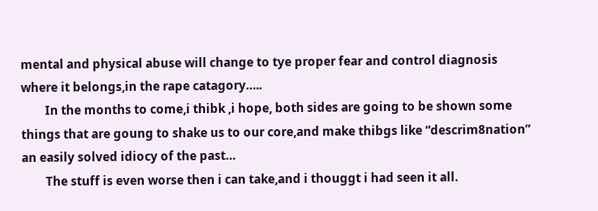mental and physical abuse will change to tye proper fear and control diagnosis where it belongs,in the rape catagory…..
        In the months to come,i thibk ,i hope, both sides are going to be shown some things that are goung to shake us to our core,and make thibgs like “descrim8nation” an easily solved idiocy of the past…
        The stuff is even worse then i can take,and i thouggt i had seen it all.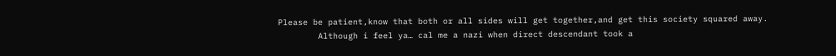Please be patient,know that both or all sides will get together,and get this society squared away.
        Although i feel ya… cal me a nazi when direct descendant took a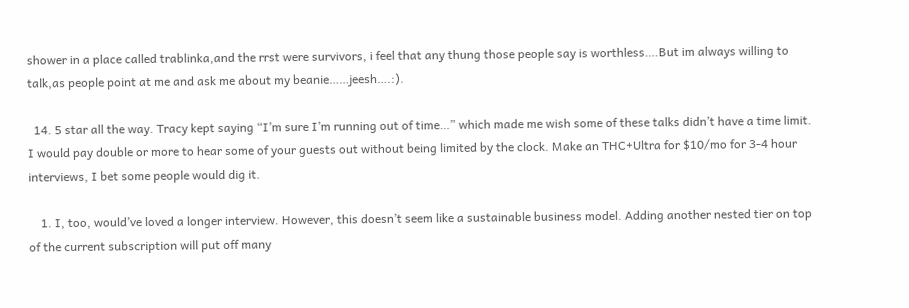shower in a place called trablinka,and the rrst were survivors, i feel that any thung those people say is worthless….But im always willing to talk,as people point at me and ask me about my beanie……jeesh….:).

  14. 5 star all the way. Tracy kept saying “I’m sure I’m running out of time…” which made me wish some of these talks didn’t have a time limit. I would pay double or more to hear some of your guests out without being limited by the clock. Make an THC+Ultra for $10/mo for 3-4 hour interviews, I bet some people would dig it.

    1. I, too, would’ve loved a longer interview. However, this doesn’t seem like a sustainable business model. Adding another nested tier on top of the current subscription will put off many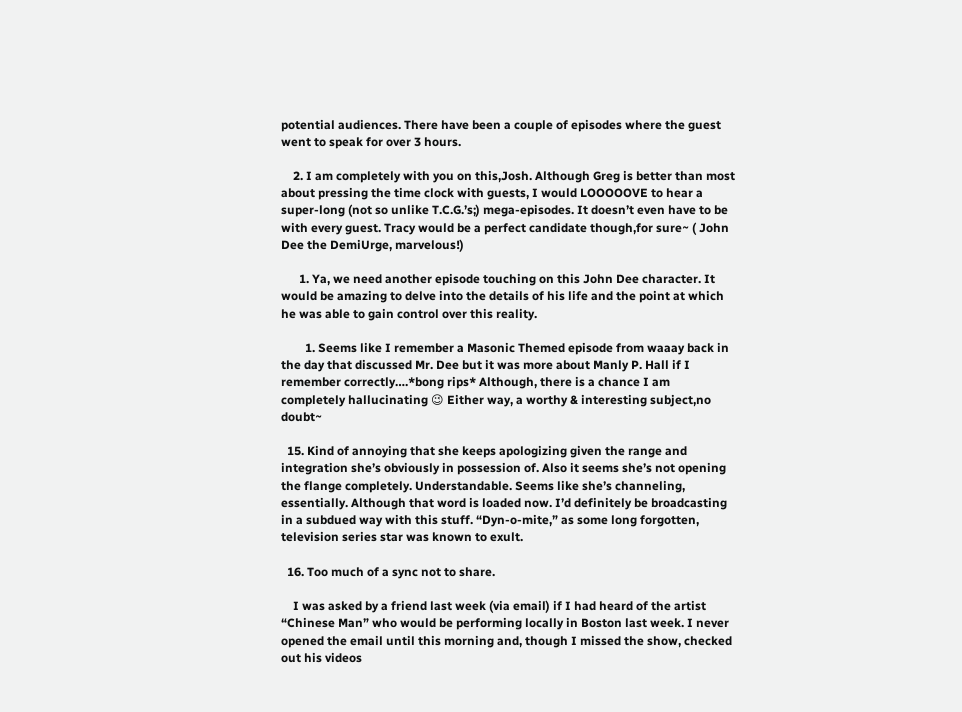potential audiences. There have been a couple of episodes where the guest went to speak for over 3 hours.

    2. I am completely with you on this,Josh. Although Greg is better than most about pressing the time clock with guests, I would LOOOOOVE to hear a super-long (not so unlike T.C.G.’s;) mega-episodes. It doesn’t even have to be with every guest. Tracy would be a perfect candidate though,for sure~ ( John Dee the DemiUrge, marvelous!)

      1. Ya, we need another episode touching on this John Dee character. It would be amazing to delve into the details of his life and the point at which he was able to gain control over this reality.

        1. Seems like I remember a Masonic Themed episode from waaay back in the day that discussed Mr. Dee but it was more about Manly P. Hall if I remember correctly….*bong rips* Although, there is a chance I am completely hallucinating 😉 Either way, a worthy & interesting subject,no doubt~

  15. Kind of annoying that she keeps apologizing given the range and integration she’s obviously in possession of. Also it seems she’s not opening the flange completely. Understandable. Seems like she’s channeling, essentially. Although that word is loaded now. I’d definitely be broadcasting in a subdued way with this stuff. “Dyn-o-mite,” as some long forgotten, television series star was known to exult.

  16. Too much of a sync not to share.

    I was asked by a friend last week (via email) if I had heard of the artist “Chinese Man” who would be performing locally in Boston last week. I never opened the email until this morning and, though I missed the show, checked out his videos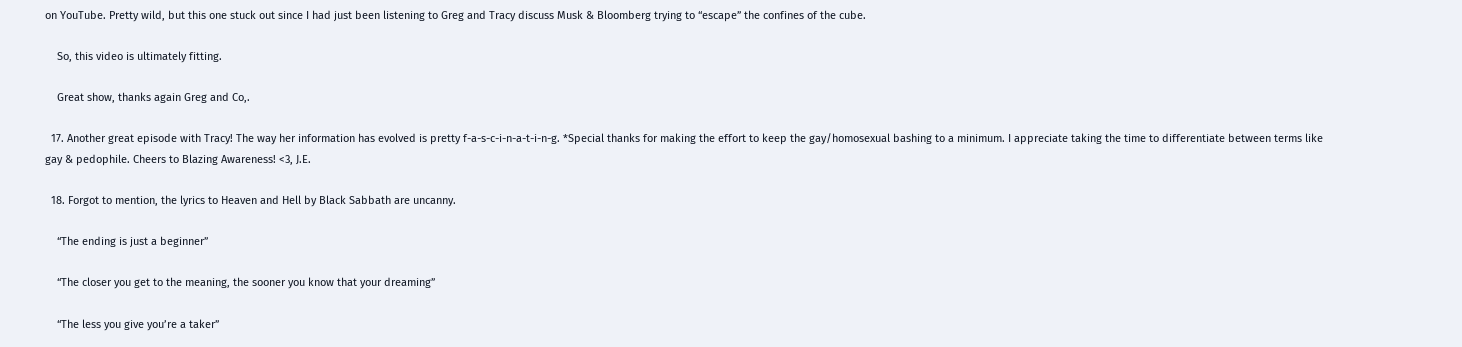on YouTube. Pretty wild, but this one stuck out since I had just been listening to Greg and Tracy discuss Musk & Bloomberg trying to “escape” the confines of the cube.

    So, this video is ultimately fitting.

    Great show, thanks again Greg and Co,.

  17. Another great episode with Tracy! The way her information has evolved is pretty f-a-s-c-i-n-a-t-i-n-g. *Special thanks for making the effort to keep the gay/homosexual bashing to a minimum. I appreciate taking the time to differentiate between terms like gay & pedophile. Cheers to Blazing Awareness! <3, J.E.

  18. Forgot to mention, the lyrics to Heaven and Hell by Black Sabbath are uncanny.

    “The ending is just a beginner”

    “The closer you get to the meaning, the sooner you know that your dreaming”

    “The less you give you’re a taker”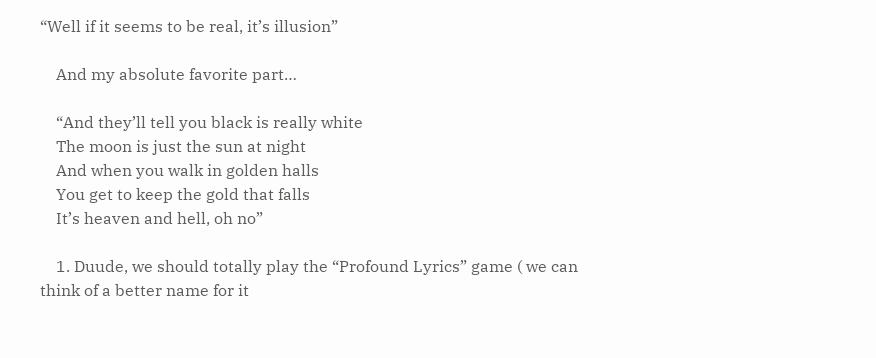“Well if it seems to be real, it’s illusion”

    And my absolute favorite part…

    “And they’ll tell you black is really white
    The moon is just the sun at night
    And when you walk in golden halls
    You get to keep the gold that falls
    It’s heaven and hell, oh no”

    1. Duude, we should totally play the “Profound Lyrics” game ( we can think of a better name for it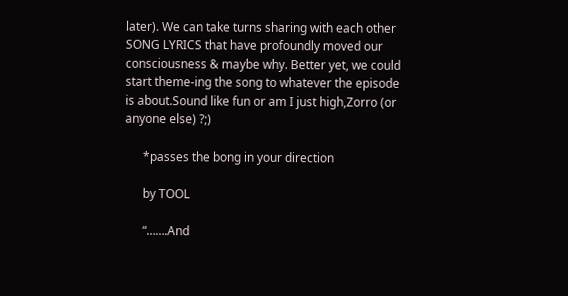later). We can take turns sharing with each other SONG LYRICS that have profoundly moved our consciousness & maybe why. Better yet, we could start theme-ing the song to whatever the episode is about.Sound like fun or am I just high,Zorro (or anyone else) ?;)

      *passes the bong in your direction

      by TOOL

      “…….And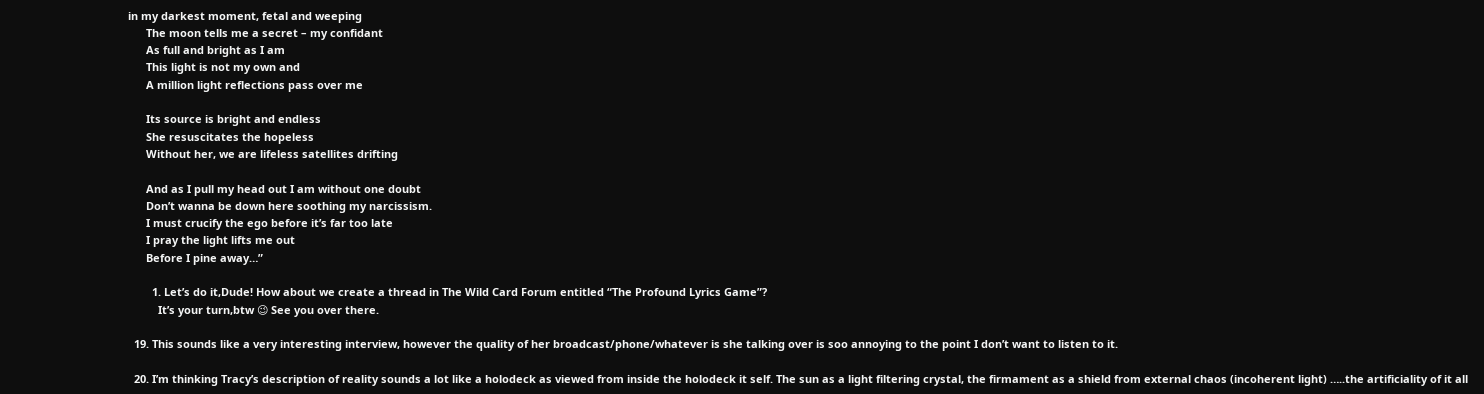in my darkest moment, fetal and weeping
      The moon tells me a secret – my confidant
      As full and bright as I am
      This light is not my own and
      A million light reflections pass over me

      Its source is bright and endless
      She resuscitates the hopeless
      Without her, we are lifeless satellites drifting

      And as I pull my head out I am without one doubt
      Don’t wanna be down here soothing my narcissism.
      I must crucify the ego before it’s far too late
      I pray the light lifts me out
      Before I pine away…”

        1. Let’s do it,Dude! How about we create a thread in The Wild Card Forum entitled “The Profound Lyrics Game”?
          It’s your turn,btw 😉 See you over there.

  19. This sounds like a very interesting interview, however the quality of her broadcast/phone/whatever is she talking over is soo annoying to the point I don’t want to listen to it.

  20. I’m thinking Tracy’s description of reality sounds a lot like a holodeck as viewed from inside the holodeck it self. The sun as a light filtering crystal, the firmament as a shield from external chaos (incoherent light) …..the artificiality of it all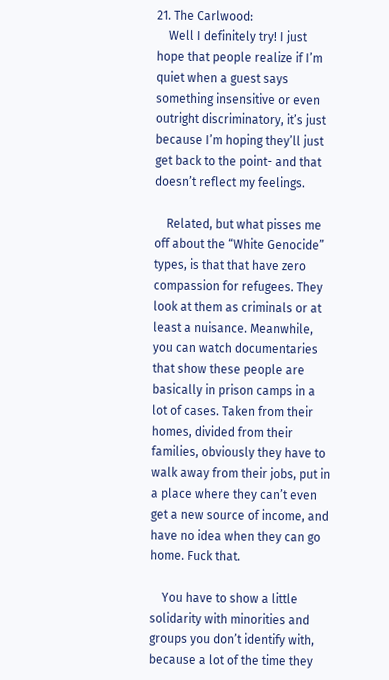21. The Carlwood:
    Well I definitely try! I just hope that people realize if I’m quiet when a guest says something insensitive or even outright discriminatory, it’s just because I’m hoping they’ll just get back to the point- and that doesn’t reflect my feelings.

    Related, but what pisses me off about the “White Genocide” types, is that that have zero compassion for refugees. They look at them as criminals or at least a nuisance. Meanwhile, you can watch documentaries that show these people are basically in prison camps in a lot of cases. Taken from their homes, divided from their families, obviously they have to walk away from their jobs, put in a place where they can’t even get a new source of income, and have no idea when they can go home. Fuck that.

    You have to show a little solidarity with minorities and groups you don’t identify with, because a lot of the time they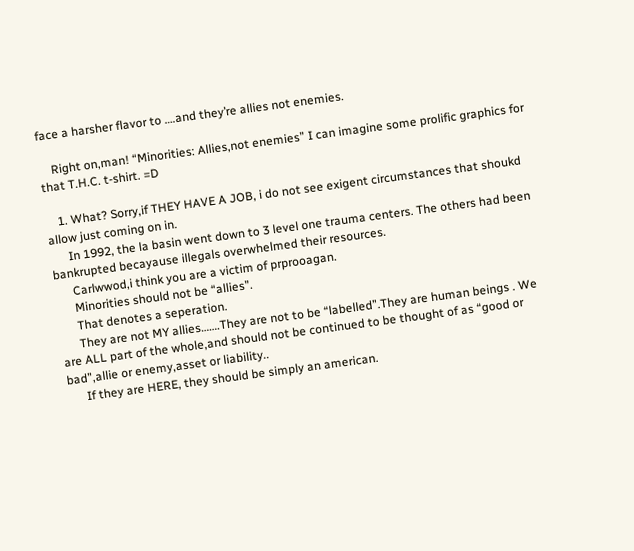face a harsher flavor to ….and they’re allies not enemies.

    Right on,man! “Minorities: Allies,not enemies” I can imagine some prolific graphics for that T.H.C. t-shirt. =D

    1. What? Sorry,if THEY HAVE A JOB, i do not see exigent circumstances that shoukd allow just coming on in.
      In 1992, the la basin went down to 3 level one trauma centers. The others had been bankrupted becayause illegals overwhelmed their resources.
      Carlwwod,i think you are a victim of prprooagan.
      Minorities should not be “allies”.
      That denotes a seperation.
      They are not MY allies…….They are not to be “labelled”.They are human beings . We are ALL part of the whole,and should not be continued to be thought of as “good or bad”,allie or enemy,asset or liability..
      If they are HERE, they should be simply an american.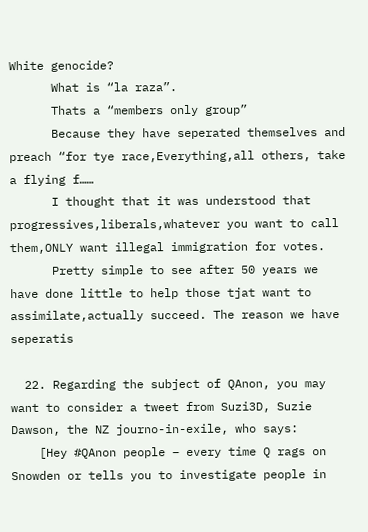White genocide?
      What is “la raza”.
      Thats a “members only group”
      Because they have seperated themselves and preach “for tye race,Everything,all others, take a flying f……
      I thought that it was understood that progressives,liberals,whatever you want to call them,ONLY want illegal immigration for votes.
      Pretty simple to see after 50 years we have done little to help those tjat want to assimilate,actually succeed. The reason we have seperatis

  22. Regarding the subject of QAnon, you may want to consider a tweet from Suzi3D, Suzie Dawson, the NZ journo-in-exile, who says:
    [Hey #QAnon people – every time Q rags on Snowden or tells you to investigate people in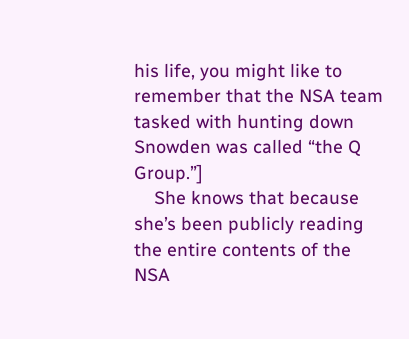his life, you might like to remember that the NSA team tasked with hunting down Snowden was called “the Q Group.”]
    She knows that because she’s been publicly reading the entire contents of the NSA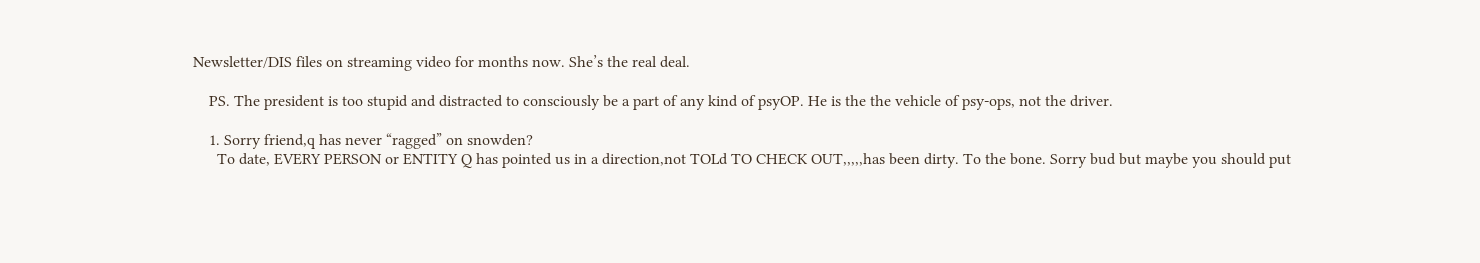Newsletter/DIS files on streaming video for months now. She’s the real deal.

    PS. The president is too stupid and distracted to consciously be a part of any kind of psyOP. He is the the vehicle of psy-ops, not the driver.

    1. Sorry friend,q has never “ragged” on snowden?
      To date, EVERY PERSON or ENTITY Q has pointed us in a direction,not TOLd TO CHECK OUT,,,,,has been dirty. To the bone. Sorry bud but maybe you should put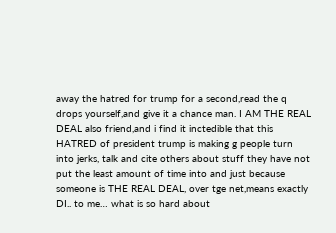away the hatred for trump for a second,read the q drops yourself,and give it a chance man. I AM THE REAL DEAL also friend,and i find it inctedible that this HATRED of president trump is making g people turn into jerks, talk and cite others about stuff they have not put the least amount of time into and just because someone is THE REAL DEAL, over tge net,means exactly DI.. to me… what is so hard about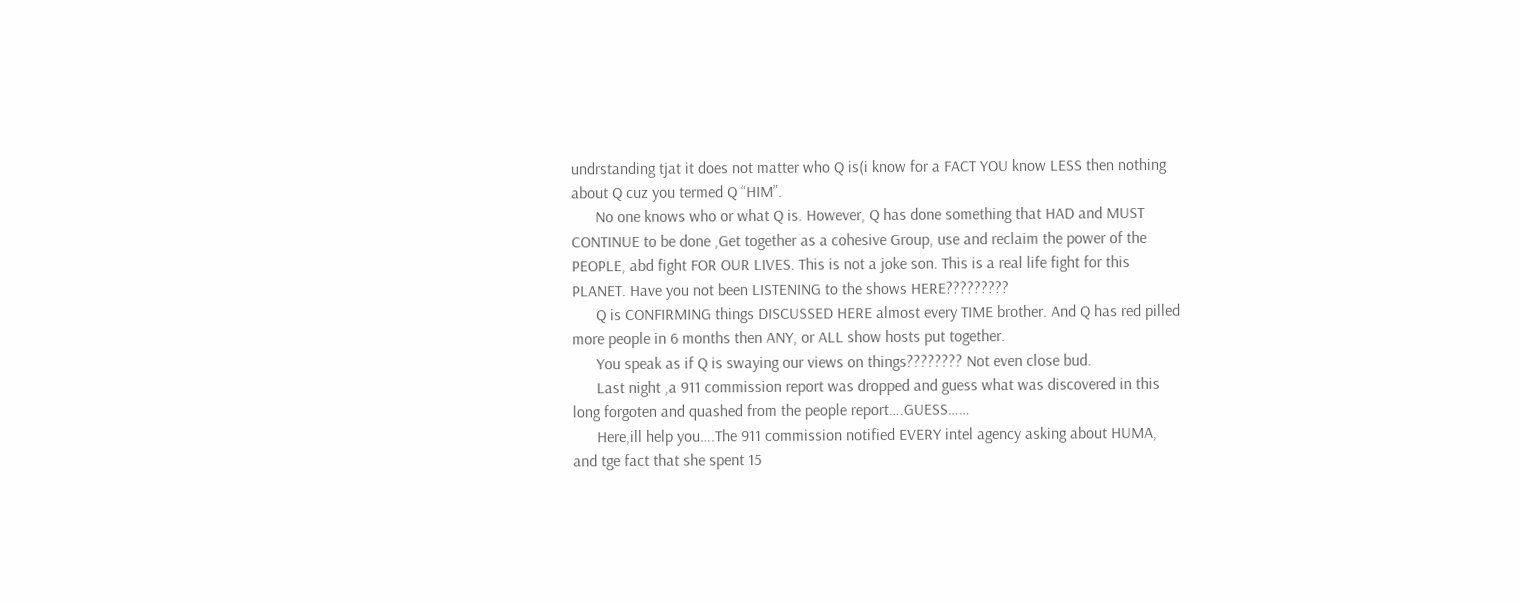undrstanding tjat it does not matter who Q is(i know for a FACT YOU know LESS then nothing about Q cuz you termed Q “HIM”.
      No one knows who or what Q is. However, Q has done something that HAD and MUST CONTINUE to be done ,Get together as a cohesive Group, use and reclaim the power of the PEOPLE, abd fight FOR OUR LIVES. This is not a joke son. This is a real life fight for this PLANET. Have you not been LISTENING to the shows HERE?????????
      Q is CONFIRMING things DISCUSSED HERE almost every TIME brother. And Q has red pilled more people in 6 months then ANY, or ALL show hosts put together.
      You speak as if Q is swaying our views on things???????? Not even close bud.
      Last night ,a 911 commission report was dropped and guess what was discovered in this long forgoten and quashed from the people report….GUESS……
      Here,ill help you….The 911 commission notified EVERY intel agency asking about HUMA, and tge fact that she spent 15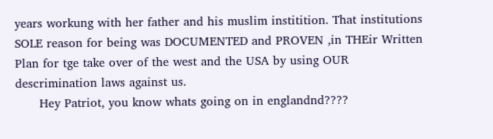years workung with her father and his muslim institition. That institutions SOLE reason for being was DOCUMENTED and PROVEN ,in THEir Written Plan for tge take over of the west and the USA by using OUR descrimination laws against us.
      Hey Patriot, you know whats going on in englandnd????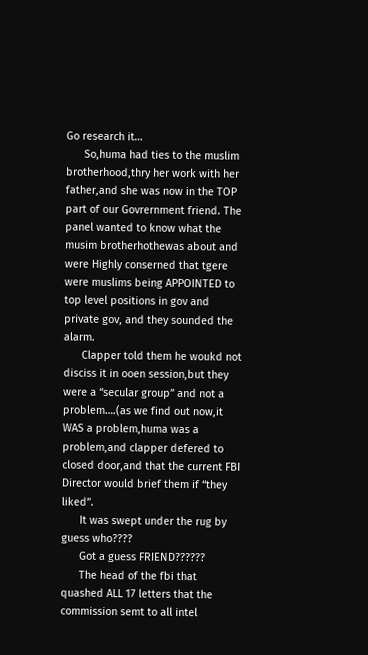Go research it…
      So,huma had ties to the muslim brotherhood,thry her work with her father,and she was now in the TOP part of our Govrernment friend. The panel wanted to know what the musim brotherhothewas about and were Highly conserned that tgere were muslims being APPOINTED to top level positions in gov and private gov, and they sounded the alarm.
      Clapper told them he woukd not disciss it in ooen session,but they were a “secular group” and not a problem….(as we find out now,it WAS a problem,huma was a problem,and clapper defered to closed door,and that the current FBI Director would brief them if “they liked”.
      It was swept under the rug by guess who????
      Got a guess FRIEND??????
      The head of the fbi that quashed ALL 17 letters that the commission semt to all intel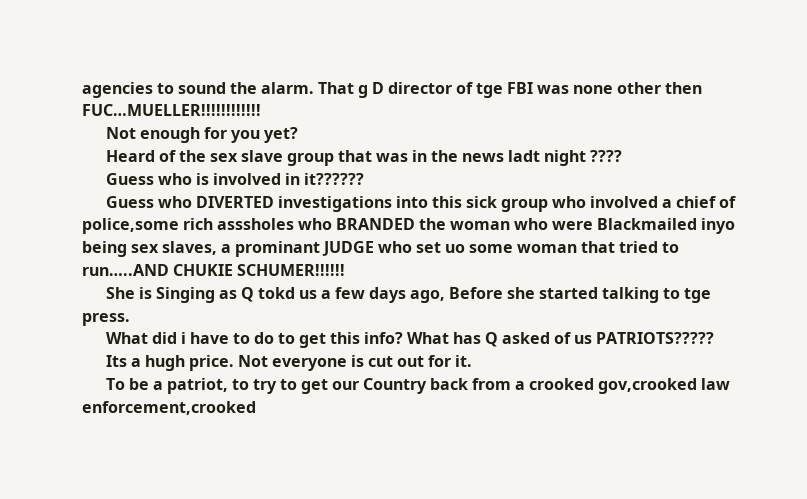agencies to sound the alarm. That g D director of tge FBI was none other then FUC…MUELLER!!!!!!!!!!!!
      Not enough for you yet?
      Heard of the sex slave group that was in the news ladt night ????
      Guess who is involved in it??????
      Guess who DIVERTED investigations into this sick group who involved a chief of police,some rich asssholes who BRANDED the woman who were Blackmailed inyo being sex slaves, a prominant JUDGE who set uo some woman that tried to run…..AND CHUKIE SCHUMER!!!!!!
      She is Singing as Q tokd us a few days ago, Before she started talking to tge press.
      What did i have to do to get this info? What has Q asked of us PATRIOTS?????
      Its a hugh price. Not everyone is cut out for it.
      To be a patriot, to try to get our Country back from a crooked gov,crooked law enforcement,crooked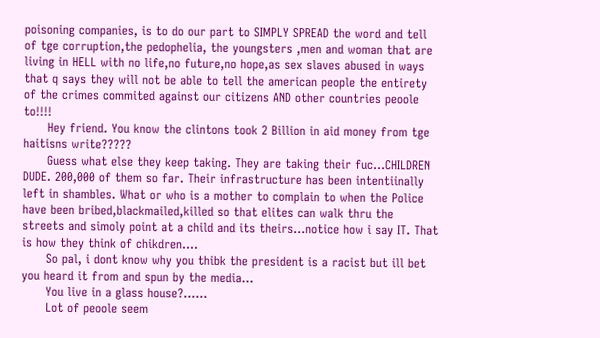poisoning companies, is to do our part to SIMPLY SPREAD the word and tell of tge corruption,the pedophelia, the youngsters ,men and woman that are living in HELL with no life,no future,no hope,as sex slaves abused in ways that q says they will not be able to tell the american people the entirety of the crimes commited against our citizens AND other countries peoole to!!!!
      Hey friend. You know the clintons took 2 Billion in aid money from tge haitisns write?????
      Guess what else they keep taking. They are taking their fuc…CHILDREN DUDE. 200,000 of them so far. Their infrastructure has been intentiinally left in shambles. What or who is a mother to complain to when the Police have been bribed,blackmailed,killed so that elites can walk thru the streets and simoly point at a child and its theirs…notice how i say IT. That is how they think of chikdren….
      So pal, i dont know why you thibk the president is a racist but ill bet you heard it from and spun by the media…
      You live in a glass house?……
      Lot of peoole seem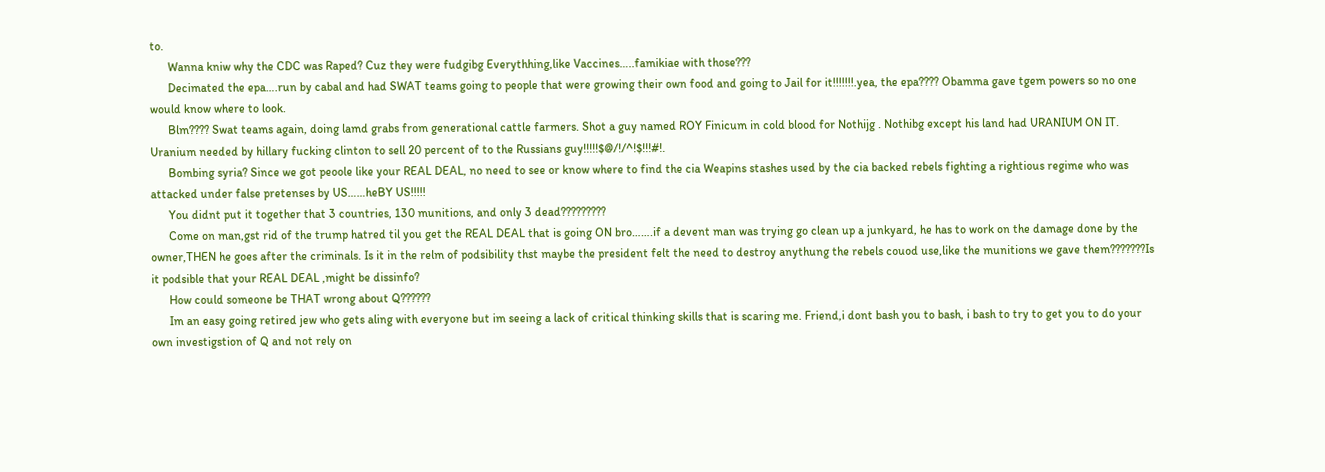to.
      Wanna kniw why the CDC was Raped? Cuz they were fudgibg Everythhing,like Vaccines…..famikiae with those???
      Decimated the epa….run by cabal and had SWAT teams going to people that were growing their own food and going to Jail for it!!!!!!!.yea, the epa???? Obamma gave tgem powers so no one would know where to look.
      Blm???? Swat teams again, doing lamd grabs from generational cattle farmers. Shot a guy named ROY Finicum in cold blood for Nothijg . Nothibg except his land had URANIUM ON IT. Uranium needed by hillary fucking clinton to sell 20 percent of to the Russians guy!!!!!$@/!/^!$!!!#!.
      Bombing syria? Since we got peoole like your REAL DEAL, no need to see or know where to find the cia Weapins stashes used by the cia backed rebels fighting a rightious regime who was attacked under false pretenses by US……heBY US!!!!!
      You didnt put it together that 3 countries, 130 munitions, and only 3 dead?????????
      Come on man,gst rid of the trump hatred til you get the REAL DEAL that is going ON bro…….if a devent man was trying go clean up a junkyard, he has to work on the damage done by the owner,THEN he goes after the criminals. Is it in the relm of podsibility thst maybe the president felt the need to destroy anythung the rebels couod use,like the munitions we gave them???????Is it podsible that your REAL DEAL ,might be dissinfo?
      How could someone be THAT wrong about Q??????
      Im an easy going retired jew who gets aling with everyone but im seeing a lack of critical thinking skills that is scaring me. Friend,i dont bash you to bash, i bash to try to get you to do your own investigstion of Q and not rely on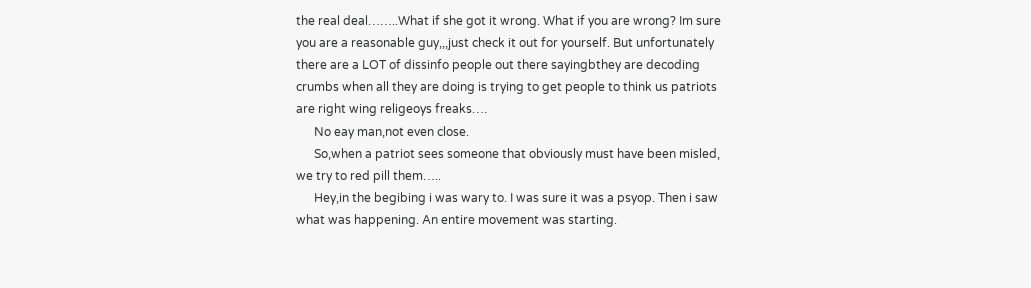the real deal……..What if she got it wrong. What if you are wrong? Im sure you are a reasonable guy,,,just check it out for yourself. But unfortunately there are a LOT of dissinfo people out there sayingbthey are decoding crumbs when all they are doing is trying to get people to think us patriots are right wing religeoys freaks….
      No eay man,not even close.
      So,when a patriot sees someone that obviously must have been misled, we try to red pill them…..
      Hey,in the begibing i was wary to. I was sure it was a psyop. Then i saw what was happening. An entire movement was starting.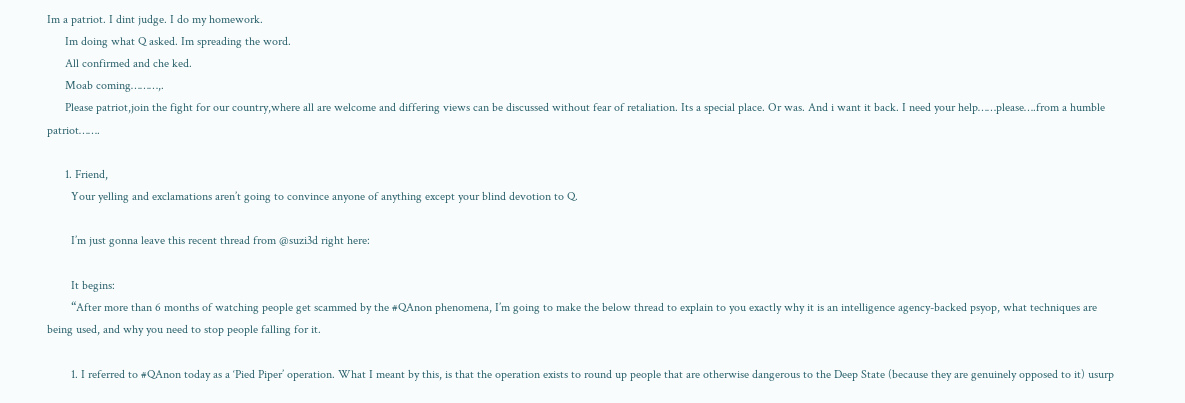Im a patriot. I dint judge. I do my homework.
      Im doing what Q asked. Im spreading the word.
      All confirmed and che ked.
      Moab coming………,.
      Please patriot,join the fight for our country,where all are welcome and differing views can be discussed without fear of retaliation. Its a special place. Or was. And i want it back. I need your help……please….from a humble patriot…….

      1. Friend,
        Your yelling and exclamations aren’t going to convince anyone of anything except your blind devotion to Q.

        I’m just gonna leave this recent thread from @suzi3d right here:

        It begins:
        “After more than 6 months of watching people get scammed by the #QAnon phenomena, I’m going to make the below thread to explain to you exactly why it is an intelligence agency-backed psyop, what techniques are being used, and why you need to stop people falling for it.

        1. I referred to #QAnon today as a ‘Pied Piper’ operation. What I meant by this, is that the operation exists to round up people that are otherwise dangerous to the Deep State (because they are genuinely opposed to it) usurp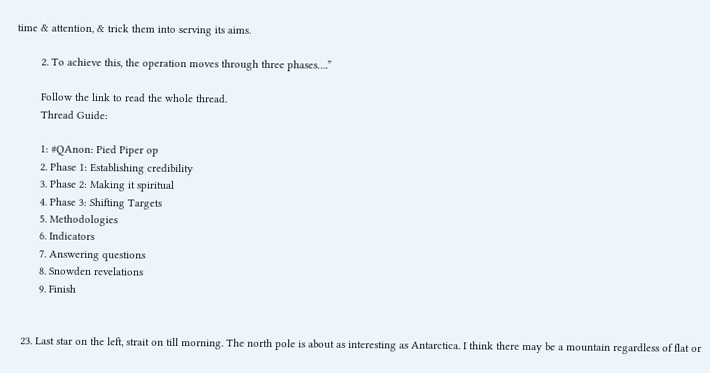time & attention, & trick them into serving its aims.

        2. To achieve this, the operation moves through three phases….”

        Follow the link to read the whole thread.
        Thread Guide:

        1: #QAnon: Pied Piper op
        2. Phase 1: Establishing credibility
        3. Phase 2: Making it spiritual
        4. Phase 3: Shifting Targets
        5. Methodologies
        6. Indicators
        7. Answering questions
        8. Snowden revelations
        9. Finish


  23. Last star on the left, strait on till morning. The north pole is about as interesting as Antarctica. I think there may be a mountain regardless of flat or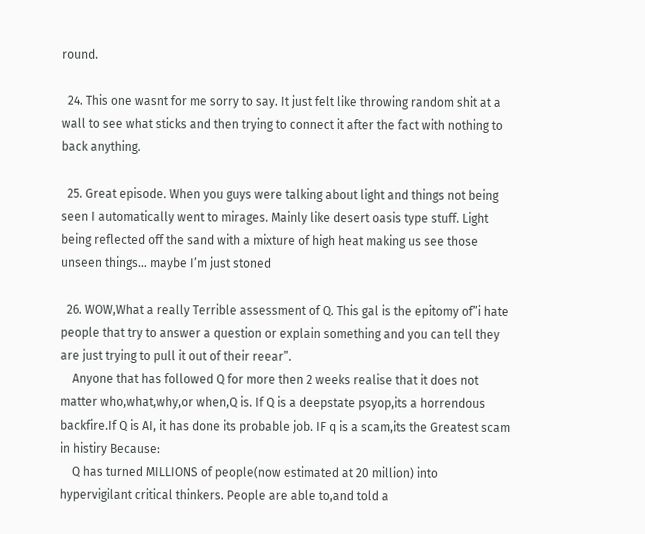round.

  24. This one wasnt for me sorry to say. It just felt like throwing random shit at a wall to see what sticks and then trying to connect it after the fact with nothing to back anything.

  25. Great episode. When you guys were talking about light and things not being seen I automatically went to mirages. Mainly like desert oasis type stuff. Light being reflected off the sand with a mixture of high heat making us see those unseen things… maybe I’m just stoned

  26. WOW,What a really Terrible assessment of Q. This gal is the epitomy of”i hate people that try to answer a question or explain something and you can tell they are just trying to pull it out of their reear”.
    Anyone that has followed Q for more then 2 weeks realise that it does not matter who,what,why,or when,Q is. If Q is a deepstate psyop,its a horrendous backfire.If Q is AI, it has done its probable job. IF q is a scam,its the Greatest scam in histiry Because:
    Q has turned MILLIONS of people(now estimated at 20 million) into hypervigilant critical thinkers. People are able to,and told a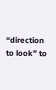“direction to look” to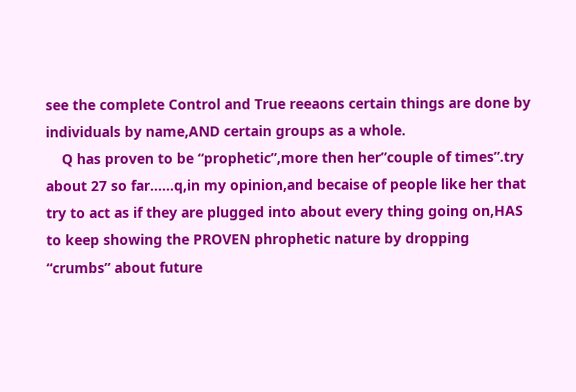see the complete Control and True reeaons certain things are done by individuals by name,AND certain groups as a whole.
    Q has proven to be “prophetic”,more then her”couple of times”.try about 27 so far……q,in my opinion,and becaise of people like her that try to act as if they are plugged into about every thing going on,HAS to keep showing the PROVEN phrophetic nature by dropping “crumbs” about future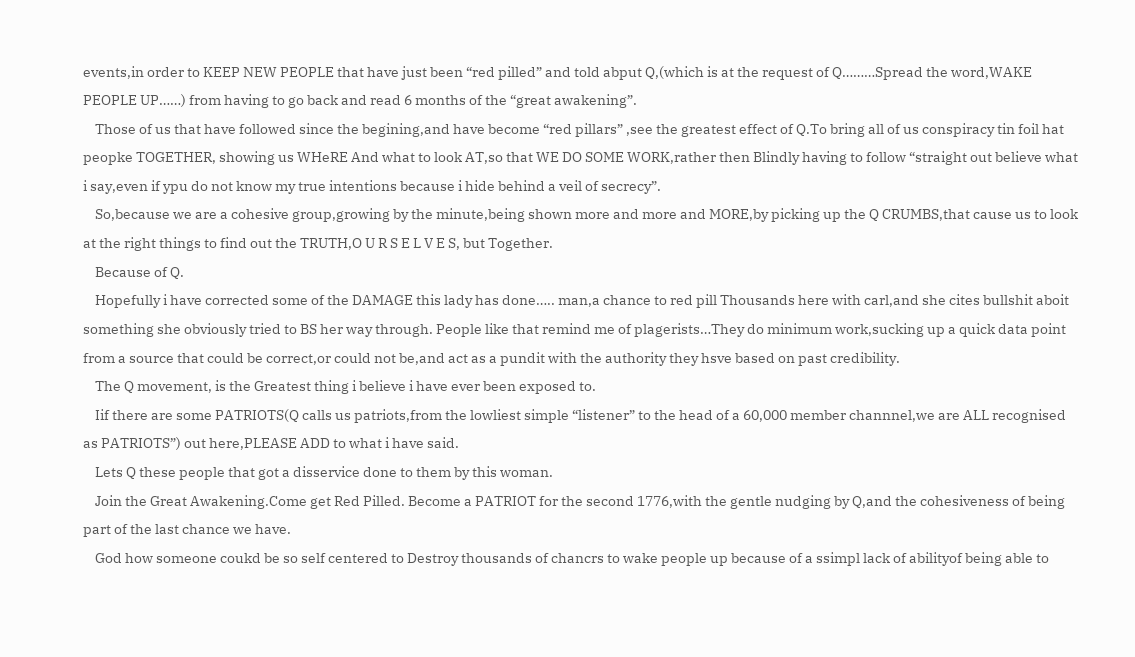events,in order to KEEP NEW PEOPLE that have just been “red pilled” and told abput Q,(which is at the request of Q………Spread the word,WAKE PEOPLE UP……) from having to go back and read 6 months of the “great awakening”.
    Those of us that have followed since the begining,and have become “red pillars” ,see the greatest effect of Q.To bring all of us conspiracy tin foil hat peopke TOGETHER, showing us WHeRE And what to look AT,so that WE DO SOME WORK,rather then Blindly having to follow “straight out believe what i say,even if ypu do not know my true intentions because i hide behind a veil of secrecy”.
    So,because we are a cohesive group,growing by the minute,being shown more and more and MORE,by picking up the Q CRUMBS,that cause us to look at the right things to find out the TRUTH,O U R S E L V E S, but Together.
    Because of Q.
    Hopefully i have corrected some of the DAMAGE this lady has done….. man,a chance to red pill Thousands here with carl,and she cites bullshit aboit something she obviously tried to BS her way through. People like that remind me of plagerists…They do minimum work,sucking up a quick data point from a source that could be correct,or could not be,and act as a pundit with the authority they hsve based on past credibility.
    The Q movement, is the Greatest thing i believe i have ever been exposed to.
    Iif there are some PATRIOTS(Q calls us patriots,from the lowliest simple “listener” to the head of a 60,000 member channnel,we are ALL recognised as PATRIOTS”) out here,PLEASE ADD to what i have said.
    Lets Q these people that got a disservice done to them by this woman.
    Join the Great Awakening.Come get Red Pilled. Become a PATRIOT for the second 1776,with the gentle nudging by Q,and the cohesiveness of being part of the last chance we have.
    God how someone coukd be so self centered to Destroy thousands of chancrs to wake people up because of a ssimpl lack of abilityof being able to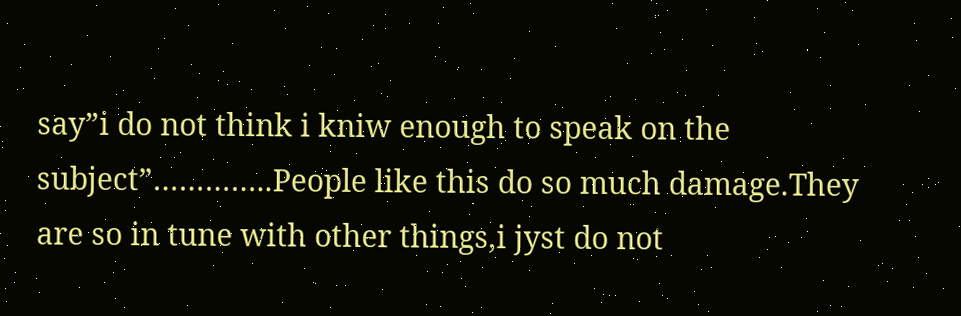say”i do not think i kniw enough to speak on the subject”…………..People like this do so much damage.They are so in tune with other things,i jyst do not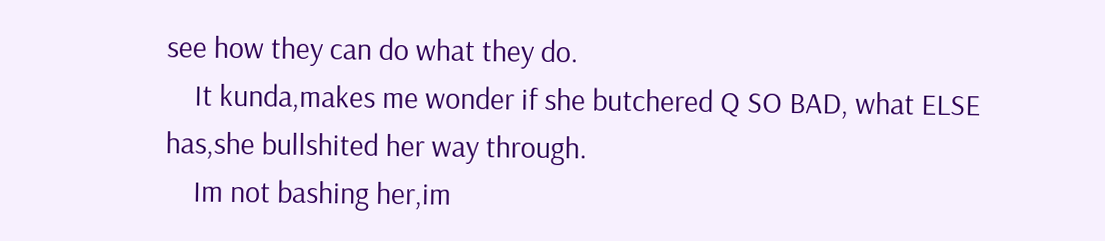see how they can do what they do.
    It kunda,makes me wonder if she butchered Q SO BAD, what ELSE has,she bullshited her way through.
    Im not bashing her,im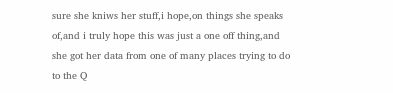sure she kniws her stuff,i hope,on things she speaks of,and i truly hope this was just a one off thing,and she got her data from one of many places trying to do to the Q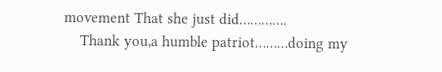movement That she just did………….
    Thank you,a humble patriot………doing my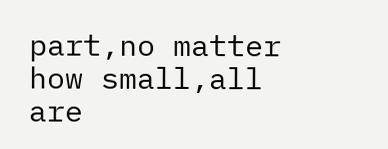part,no matter how small,all are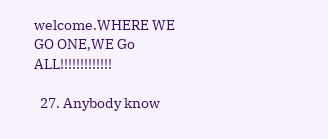welcome.WHERE WE GO ONE,WE Go ALL!!!!!!!!!!!!!

  27. Anybody know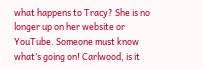what happens to Tracy? She is no longer up on her website or YouTube. Someone must know what’s going on! Carlwood, is it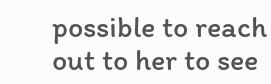possible to reach out to her to see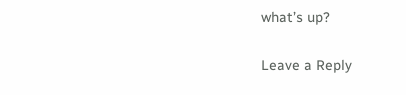what’s up?

Leave a Reply